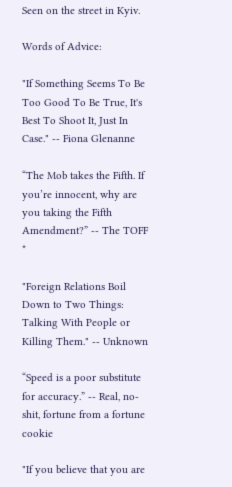Seen on the street in Kyiv.

Words of Advice:

"If Something Seems To Be Too Good To Be True, It's Best To Shoot It, Just In Case." -- Fiona Glenanne

“The Mob takes the Fifth. If you’re innocent, why are you taking the Fifth Amendment?” -- The TOFF *

"Foreign Relations Boil Down to Two Things: Talking With People or Killing Them." -- Unknown

“Speed is a poor substitute for accuracy.” -- Real, no-shit, fortune from a fortune cookie

"If you believe that you are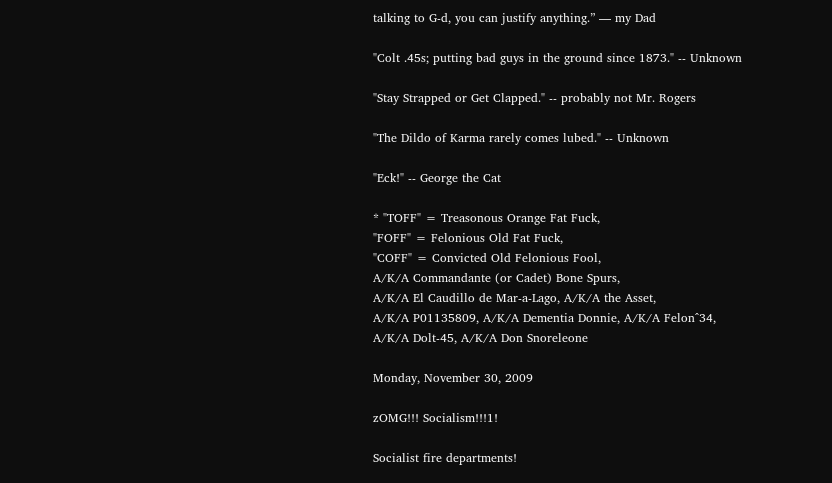talking to G-d, you can justify anything.” — my Dad

"Colt .45s; putting bad guys in the ground since 1873." -- Unknown

"Stay Strapped or Get Clapped." -- probably not Mr. Rogers

"The Dildo of Karma rarely comes lubed." -- Unknown

"Eck!" -- George the Cat

* "TOFF" = Treasonous Orange Fat Fuck,
"FOFF" = Felonious Old Fat Fuck,
"COFF" = Convicted Old Felonious Fool,
A/K/A Commandante (or Cadet) Bone Spurs,
A/K/A El Caudillo de Mar-a-Lago, A/K/A the Asset,
A/K/A P01135809, A/K/A Dementia Donnie, A/K/A Felon^34,
A/K/A Dolt-45, A/K/A Don Snoreleone

Monday, November 30, 2009

zOMG!!! Socialism!!!1!

Socialist fire departments!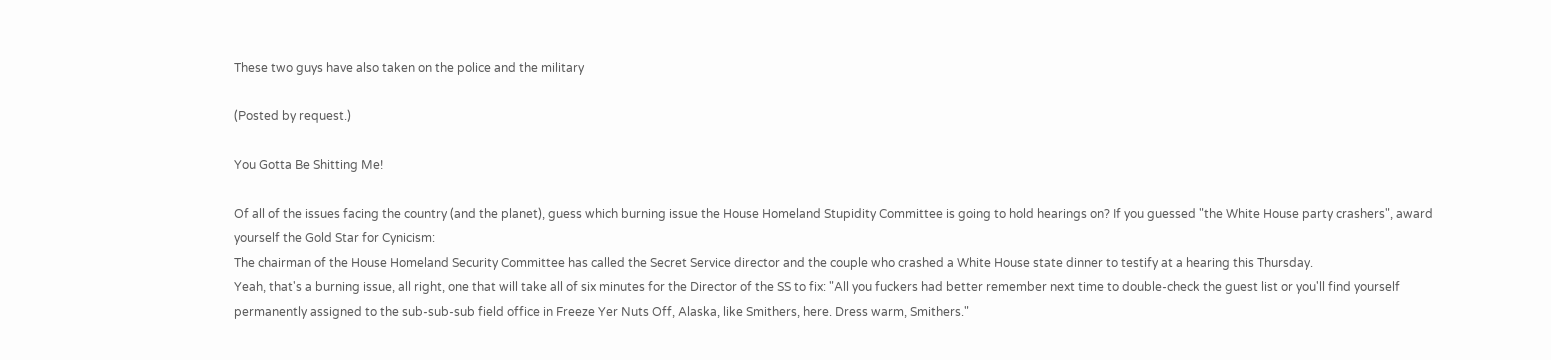These two guys have also taken on the police and the military

(Posted by request.)

You Gotta Be Shitting Me!

Of all of the issues facing the country (and the planet), guess which burning issue the House Homeland Stupidity Committee is going to hold hearings on? If you guessed "the White House party crashers", award yourself the Gold Star for Cynicism:
The chairman of the House Homeland Security Committee has called the Secret Service director and the couple who crashed a White House state dinner to testify at a hearing this Thursday.
Yeah, that's a burning issue, all right, one that will take all of six minutes for the Director of the SS to fix: "All you fuckers had better remember next time to double-check the guest list or you'll find yourself permanently assigned to the sub-sub-sub field office in Freeze Yer Nuts Off, Alaska, like Smithers, here. Dress warm, Smithers."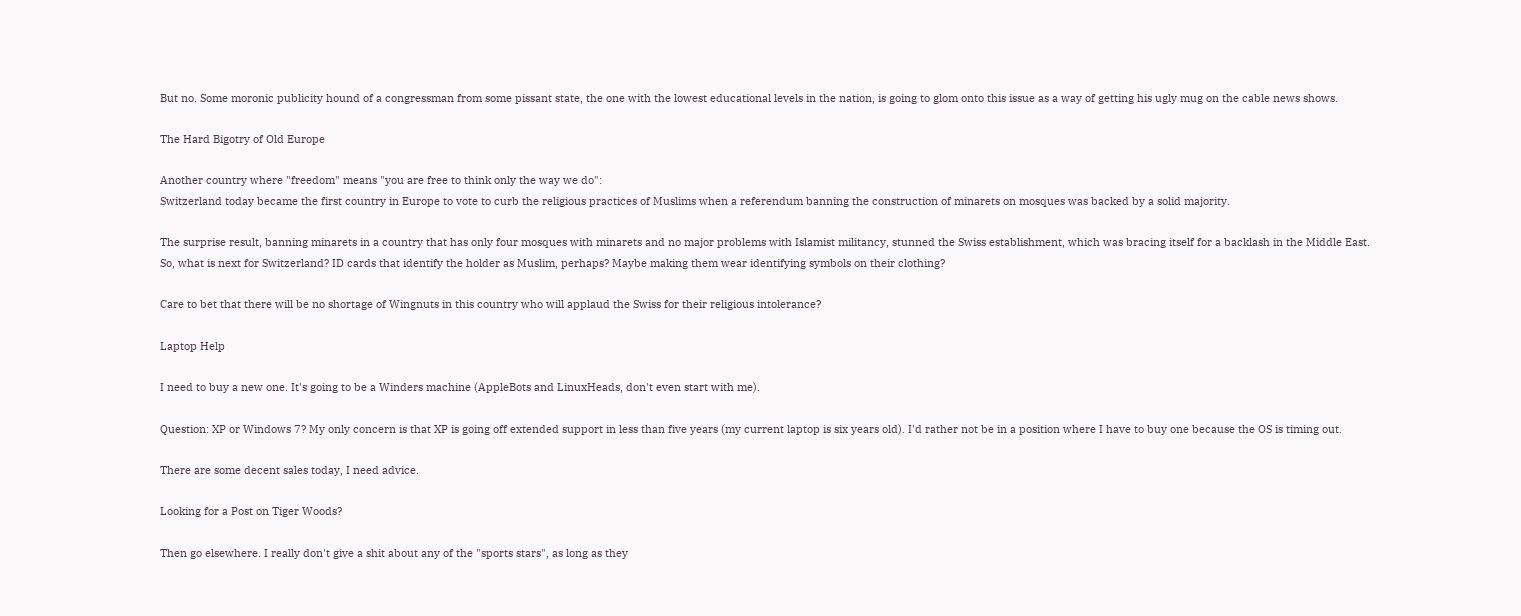But no. Some moronic publicity hound of a congressman from some pissant state, the one with the lowest educational levels in the nation, is going to glom onto this issue as a way of getting his ugly mug on the cable news shows.

The Hard Bigotry of Old Europe

Another country where "freedom" means "you are free to think only the way we do":
Switzerland today became the first country in Europe to vote to curb the religious practices of Muslims when a referendum banning the construction of minarets on mosques was backed by a solid majority.

The surprise result, banning minarets in a country that has only four mosques with minarets and no major problems with Islamist militancy, stunned the Swiss establishment, which was bracing itself for a backlash in the Middle East.
So, what is next for Switzerland? ID cards that identify the holder as Muslim, perhaps? Maybe making them wear identifying symbols on their clothing?

Care to bet that there will be no shortage of Wingnuts in this country who will applaud the Swiss for their religious intolerance?

Laptop Help

I need to buy a new one. It's going to be a Winders machine (AppleBots and LinuxHeads, don't even start with me).

Question: XP or Windows 7? My only concern is that XP is going off extended support in less than five years (my current laptop is six years old). I'd rather not be in a position where I have to buy one because the OS is timing out.

There are some decent sales today, I need advice.

Looking for a Post on Tiger Woods?

Then go elsewhere. I really don't give a shit about any of the "sports stars", as long as they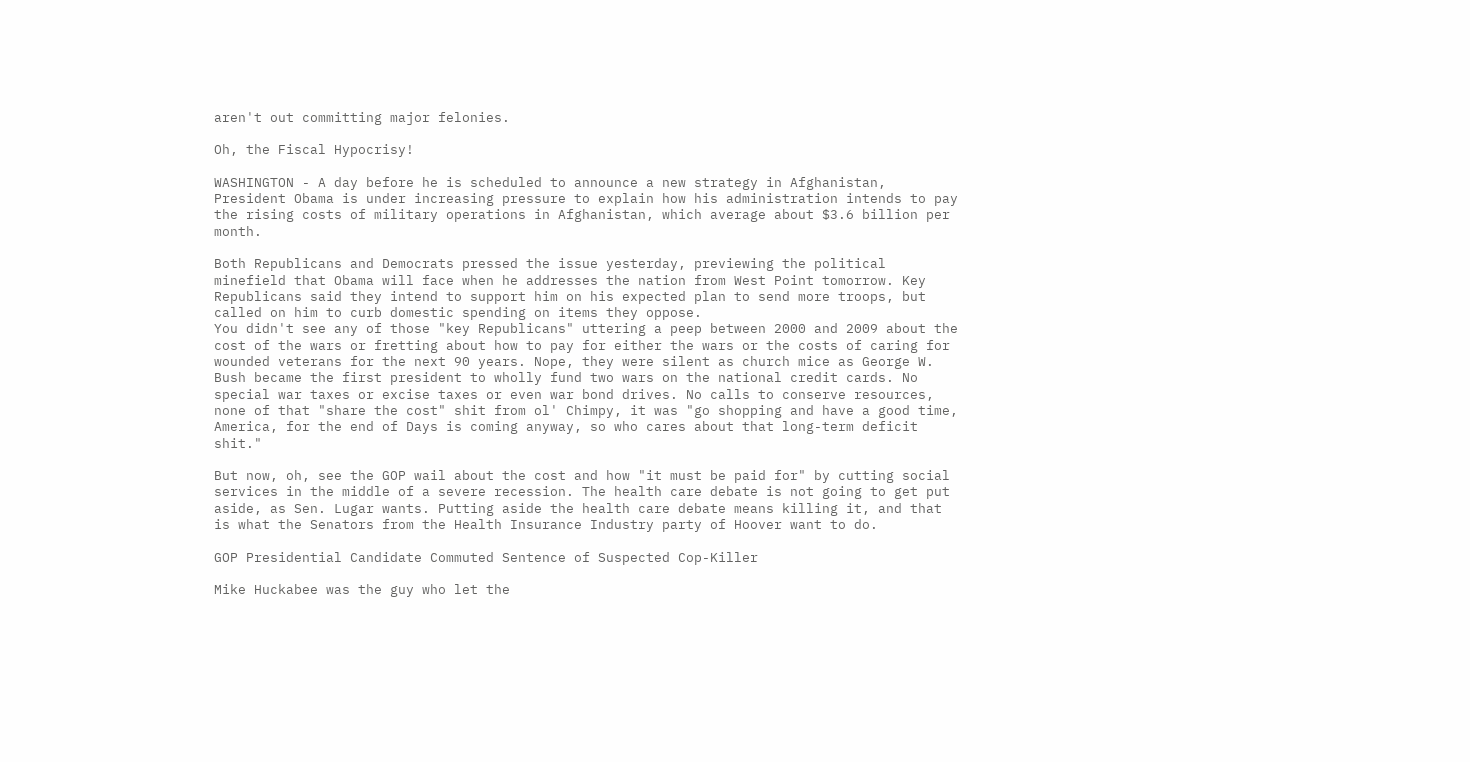aren't out committing major felonies.

Oh, the Fiscal Hypocrisy!

WASHINGTON - A day before he is scheduled to announce a new strategy in Afghanistan, President Obama is under increasing pressure to explain how his administration intends to pay the rising costs of military operations in Afghanistan, which average about $3.6 billion per month.

Both Republicans and Democrats pressed the issue yesterday, previewing the political minefield that Obama will face when he addresses the nation from West Point tomorrow. Key Republicans said they intend to support him on his expected plan to send more troops, but called on him to curb domestic spending on items they oppose.
You didn't see any of those "key Republicans" uttering a peep between 2000 and 2009 about the cost of the wars or fretting about how to pay for either the wars or the costs of caring for wounded veterans for the next 90 years. Nope, they were silent as church mice as George W. Bush became the first president to wholly fund two wars on the national credit cards. No special war taxes or excise taxes or even war bond drives. No calls to conserve resources, none of that "share the cost" shit from ol' Chimpy, it was "go shopping and have a good time, America, for the end of Days is coming anyway, so who cares about that long-term deficit shit."

But now, oh, see the GOP wail about the cost and how "it must be paid for" by cutting social services in the middle of a severe recession. The health care debate is not going to get put aside, as Sen. Lugar wants. Putting aside the health care debate means killing it, and that is what the Senators from the Health Insurance Industry party of Hoover want to do.

GOP Presidential Candidate Commuted Sentence of Suspected Cop-Killer

Mike Huckabee was the guy who let the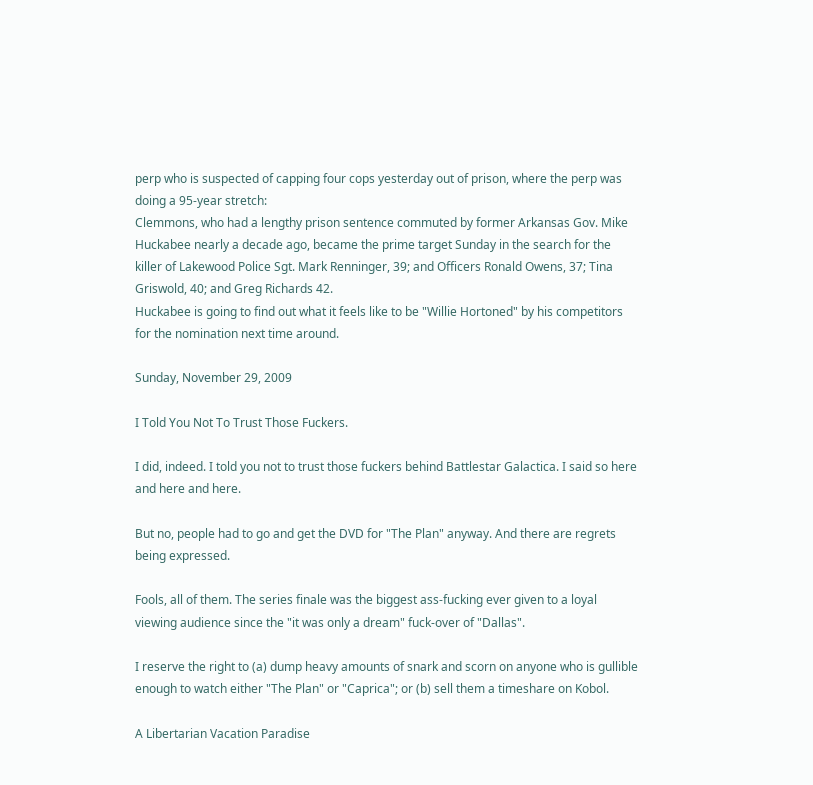perp who is suspected of capping four cops yesterday out of prison, where the perp was doing a 95-year stretch:
Clemmons, who had a lengthy prison sentence commuted by former Arkansas Gov. Mike Huckabee nearly a decade ago, became the prime target Sunday in the search for the killer of Lakewood Police Sgt. Mark Renninger, 39; and Officers Ronald Owens, 37; Tina Griswold, 40; and Greg Richards 42.
Huckabee is going to find out what it feels like to be "Willie Hortoned" by his competitors for the nomination next time around.

Sunday, November 29, 2009

I Told You Not To Trust Those Fuckers.

I did, indeed. I told you not to trust those fuckers behind Battlestar Galactica. I said so here and here and here.

But no, people had to go and get the DVD for "The Plan" anyway. And there are regrets being expressed.

Fools, all of them. The series finale was the biggest ass-fucking ever given to a loyal viewing audience since the "it was only a dream" fuck-over of "Dallas".

I reserve the right to (a) dump heavy amounts of snark and scorn on anyone who is gullible enough to watch either "The Plan" or "Caprica"; or (b) sell them a timeshare on Kobol.

A Libertarian Vacation Paradise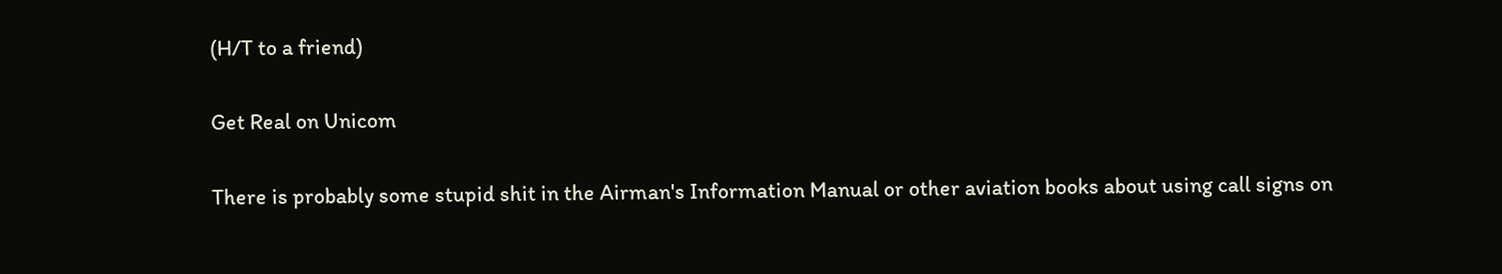(H/T to a friend)

Get Real on Unicom

There is probably some stupid shit in the Airman's Information Manual or other aviation books about using call signs on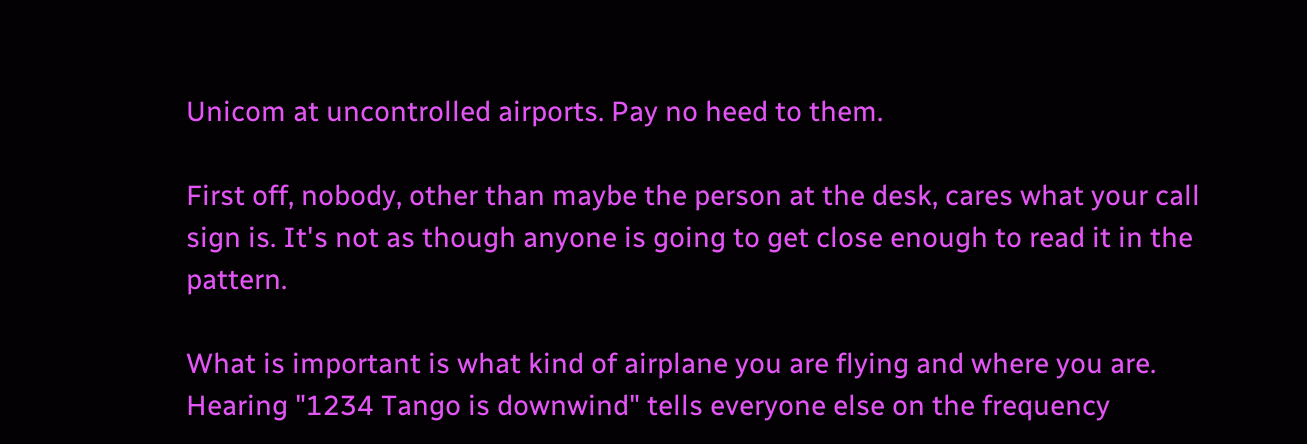Unicom at uncontrolled airports. Pay no heed to them.

First off, nobody, other than maybe the person at the desk, cares what your call sign is. It's not as though anyone is going to get close enough to read it in the pattern.

What is important is what kind of airplane you are flying and where you are. Hearing "1234 Tango is downwind" tells everyone else on the frequency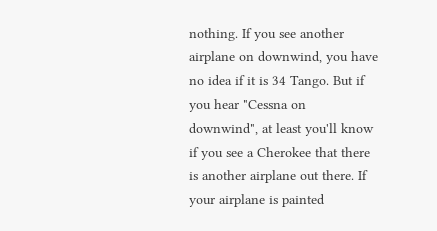nothing. If you see another airplane on downwind, you have no idea if it is 34 Tango. But if you hear "Cessna on downwind", at least you'll know if you see a Cherokee that there is another airplane out there. If your airplane is painted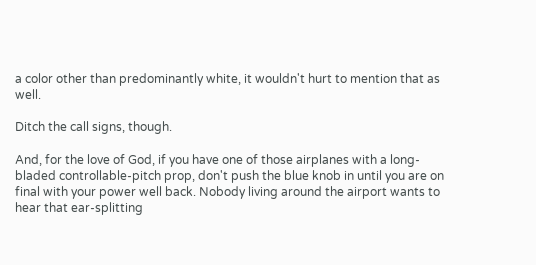a color other than predominantly white, it wouldn't hurt to mention that as well.

Ditch the call signs, though.

And, for the love of God, if you have one of those airplanes with a long-bladed controllable-pitch prop, don't push the blue knob in until you are on final with your power well back. Nobody living around the airport wants to hear that ear-splitting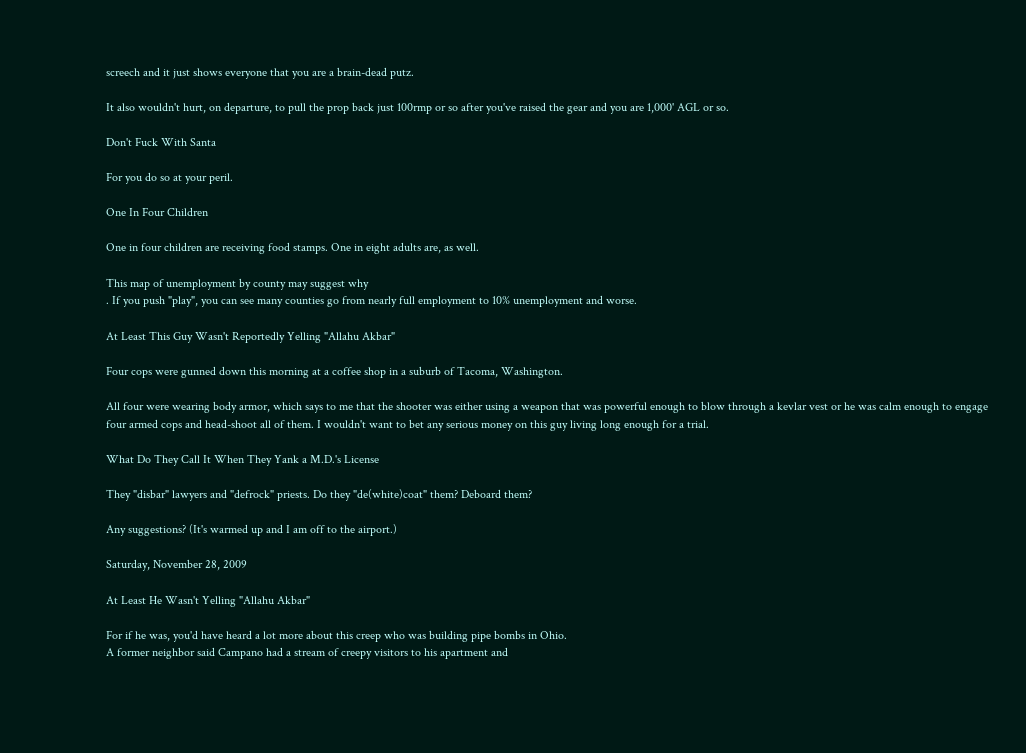screech and it just shows everyone that you are a brain-dead putz.

It also wouldn't hurt, on departure, to pull the prop back just 100rmp or so after you've raised the gear and you are 1,000' AGL or so.

Don't Fuck With Santa

For you do so at your peril.

One In Four Children

One in four children are receiving food stamps. One in eight adults are, as well.

This map of unemployment by county may suggest why
. If you push "play", you can see many counties go from nearly full employment to 10% unemployment and worse.

At Least This Guy Wasn't Reportedly Yelling "Allahu Akbar"

Four cops were gunned down this morning at a coffee shop in a suburb of Tacoma, Washington.

All four were wearing body armor, which says to me that the shooter was either using a weapon that was powerful enough to blow through a kevlar vest or he was calm enough to engage four armed cops and head-shoot all of them. I wouldn't want to bet any serious money on this guy living long enough for a trial.

What Do They Call It When They Yank a M.D.'s License

They "disbar" lawyers and "defrock" priests. Do they "de(white)coat" them? Deboard them?

Any suggestions? (It's warmed up and I am off to the airport.)

Saturday, November 28, 2009

At Least He Wasn't Yelling "Allahu Akbar"

For if he was, you'd have heard a lot more about this creep who was building pipe bombs in Ohio.
A former neighbor said Campano had a stream of creepy visitors to his apartment and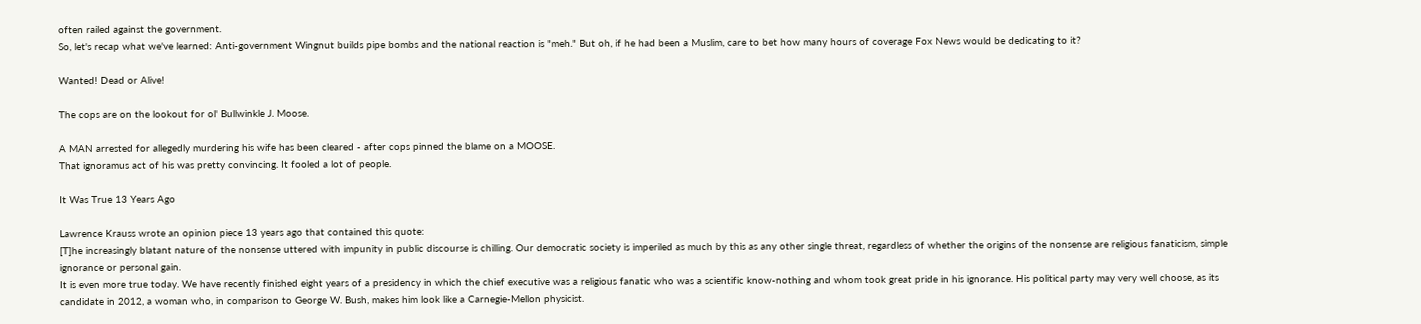often railed against the government.
So, let's recap what we've learned: Anti-government Wingnut builds pipe bombs and the national reaction is "meh." But oh, if he had been a Muslim, care to bet how many hours of coverage Fox News would be dedicating to it?

Wanted! Dead or Alive!

The cops are on the lookout for ol' Bullwinkle J. Moose.

A MAN arrested for allegedly murdering his wife has been cleared - after cops pinned the blame on a MOOSE.
That ignoramus act of his was pretty convincing. It fooled a lot of people.

It Was True 13 Years Ago

Lawrence Krauss wrote an opinion piece 13 years ago that contained this quote:
[T]he increasingly blatant nature of the nonsense uttered with impunity in public discourse is chilling. Our democratic society is imperiled as much by this as any other single threat, regardless of whether the origins of the nonsense are religious fanaticism, simple ignorance or personal gain.
It is even more true today. We have recently finished eight years of a presidency in which the chief executive was a religious fanatic who was a scientific know-nothing and whom took great pride in his ignorance. His political party may very well choose, as its candidate in 2012, a woman who, in comparison to George W. Bush, makes him look like a Carnegie-Mellon physicist.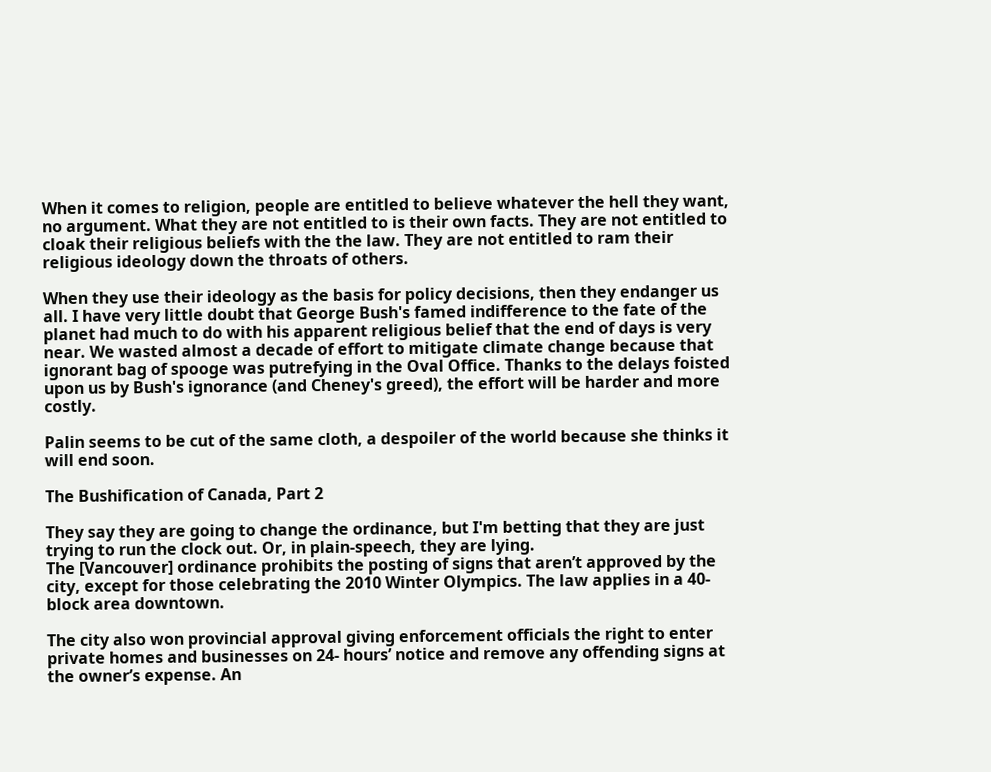When it comes to religion, people are entitled to believe whatever the hell they want, no argument. What they are not entitled to is their own facts. They are not entitled to cloak their religious beliefs with the the law. They are not entitled to ram their religious ideology down the throats of others.

When they use their ideology as the basis for policy decisions, then they endanger us all. I have very little doubt that George Bush's famed indifference to the fate of the planet had much to do with his apparent religious belief that the end of days is very near. We wasted almost a decade of effort to mitigate climate change because that ignorant bag of spooge was putrefying in the Oval Office. Thanks to the delays foisted upon us by Bush's ignorance (and Cheney's greed), the effort will be harder and more costly.

Palin seems to be cut of the same cloth, a despoiler of the world because she thinks it will end soon.

The Bushification of Canada, Part 2

They say they are going to change the ordinance, but I'm betting that they are just trying to run the clock out. Or, in plain-speech, they are lying.
The [Vancouver] ordinance prohibits the posting of signs that aren’t approved by the city, except for those celebrating the 2010 Winter Olympics. The law applies in a 40-block area downtown.

The city also won provincial approval giving enforcement officials the right to enter private homes and businesses on 24- hours’ notice and remove any offending signs at the owner’s expense. An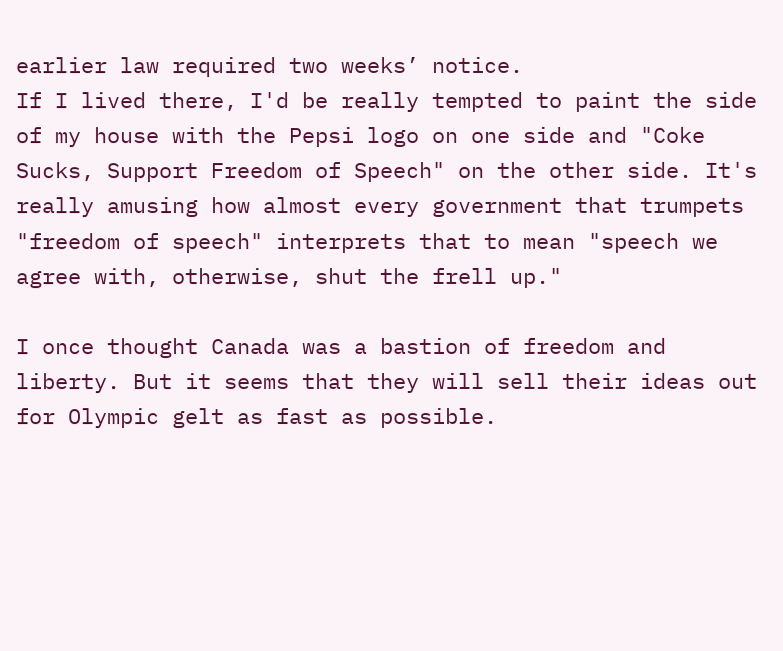earlier law required two weeks’ notice.
If I lived there, I'd be really tempted to paint the side of my house with the Pepsi logo on one side and "Coke Sucks, Support Freedom of Speech" on the other side. It's really amusing how almost every government that trumpets "freedom of speech" interprets that to mean "speech we agree with, otherwise, shut the frell up."

I once thought Canada was a bastion of freedom and liberty. But it seems that they will sell their ideas out for Olympic gelt as fast as possible.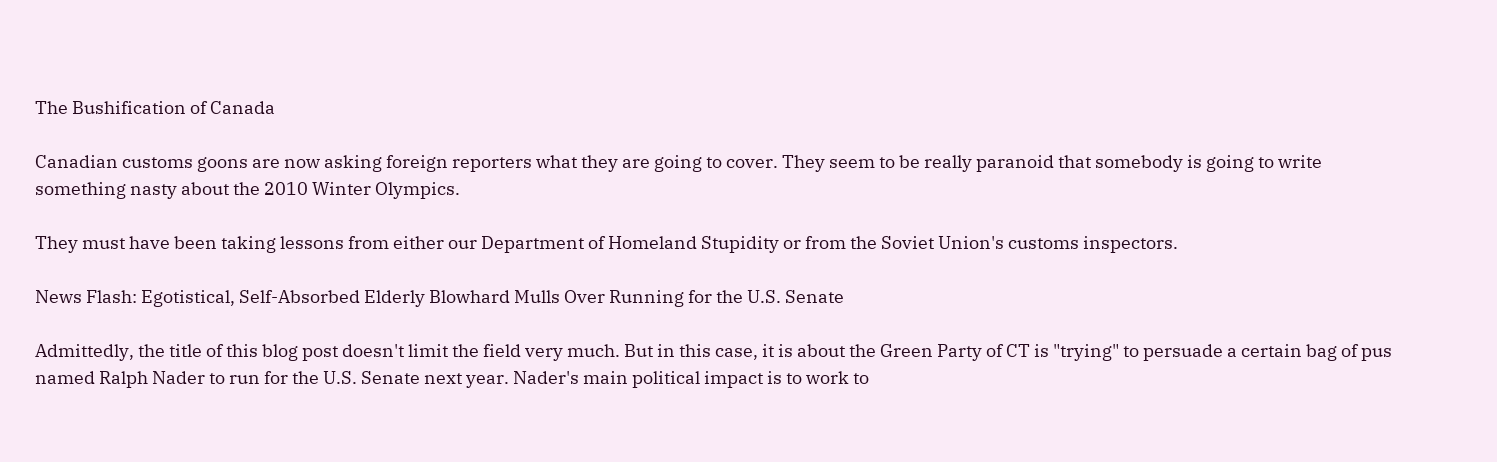The Bushification of Canada

Canadian customs goons are now asking foreign reporters what they are going to cover. They seem to be really paranoid that somebody is going to write something nasty about the 2010 Winter Olympics.

They must have been taking lessons from either our Department of Homeland Stupidity or from the Soviet Union's customs inspectors.

News Flash: Egotistical, Self-Absorbed Elderly Blowhard Mulls Over Running for the U.S. Senate

Admittedly, the title of this blog post doesn't limit the field very much. But in this case, it is about the Green Party of CT is "trying" to persuade a certain bag of pus named Ralph Nader to run for the U.S. Senate next year. Nader's main political impact is to work to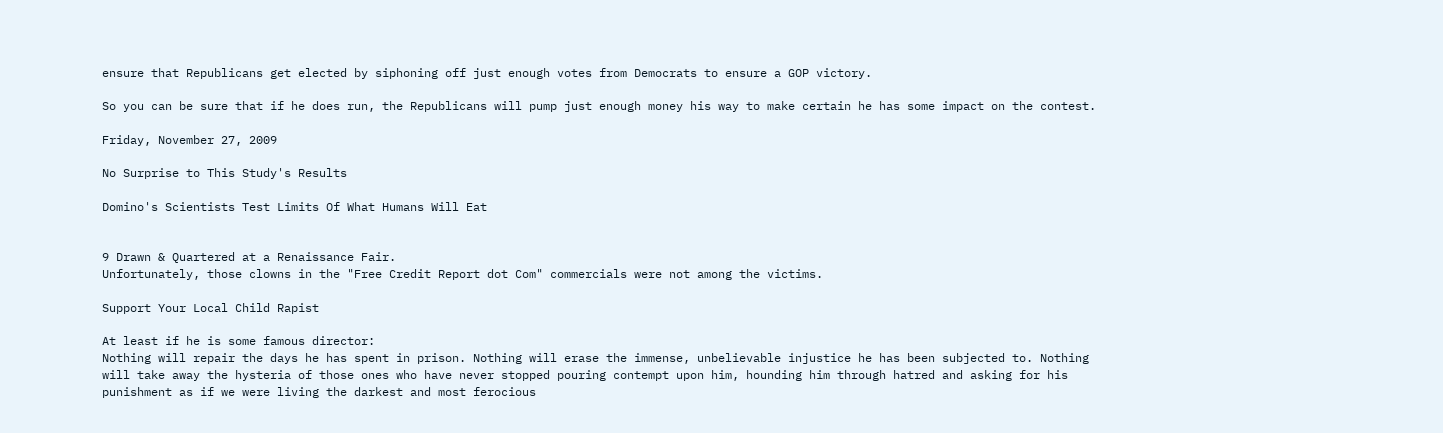ensure that Republicans get elected by siphoning off just enough votes from Democrats to ensure a GOP victory.

So you can be sure that if he does run, the Republicans will pump just enough money his way to make certain he has some impact on the contest.

Friday, November 27, 2009

No Surprise to This Study's Results

Domino's Scientists Test Limits Of What Humans Will Eat


9 Drawn & Quartered at a Renaissance Fair.
Unfortunately, those clowns in the "Free Credit Report dot Com" commercials were not among the victims.

Support Your Local Child Rapist

At least if he is some famous director:
Nothing will repair the days he has spent in prison. Nothing will erase the immense, unbelievable injustice he has been subjected to. Nothing will take away the hysteria of those ones who have never stopped pouring contempt upon him, hounding him through hatred and asking for his punishment as if we were living the darkest and most ferocious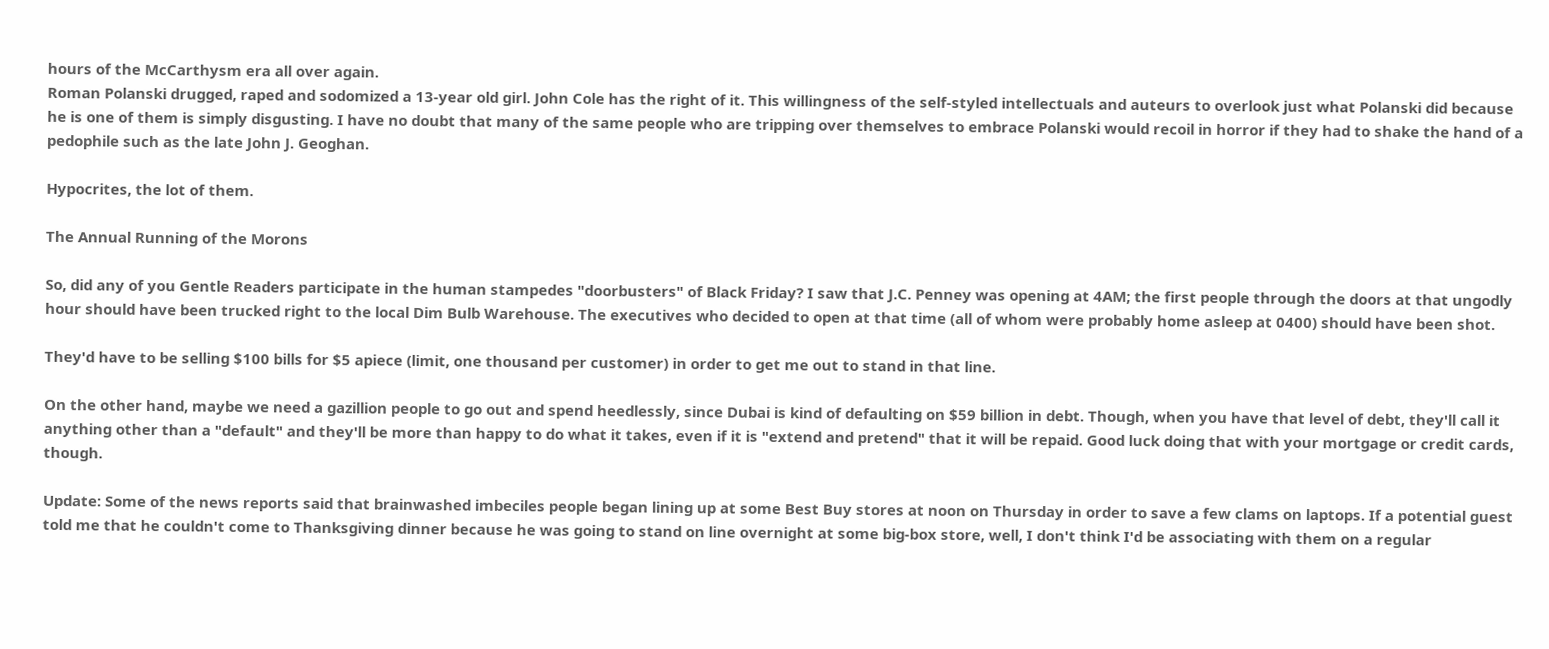hours of the McCarthysm era all over again.
Roman Polanski drugged, raped and sodomized a 13-year old girl. John Cole has the right of it. This willingness of the self-styled intellectuals and auteurs to overlook just what Polanski did because he is one of them is simply disgusting. I have no doubt that many of the same people who are tripping over themselves to embrace Polanski would recoil in horror if they had to shake the hand of a pedophile such as the late John J. Geoghan.

Hypocrites, the lot of them.

The Annual Running of the Morons

So, did any of you Gentle Readers participate in the human stampedes "doorbusters" of Black Friday? I saw that J.C. Penney was opening at 4AM; the first people through the doors at that ungodly hour should have been trucked right to the local Dim Bulb Warehouse. The executives who decided to open at that time (all of whom were probably home asleep at 0400) should have been shot.

They'd have to be selling $100 bills for $5 apiece (limit, one thousand per customer) in order to get me out to stand in that line.

On the other hand, maybe we need a gazillion people to go out and spend heedlessly, since Dubai is kind of defaulting on $59 billion in debt. Though, when you have that level of debt, they'll call it anything other than a "default" and they'll be more than happy to do what it takes, even if it is "extend and pretend" that it will be repaid. Good luck doing that with your mortgage or credit cards, though.

Update: Some of the news reports said that brainwashed imbeciles people began lining up at some Best Buy stores at noon on Thursday in order to save a few clams on laptops. If a potential guest told me that he couldn't come to Thanksgiving dinner because he was going to stand on line overnight at some big-box store, well, I don't think I'd be associating with them on a regular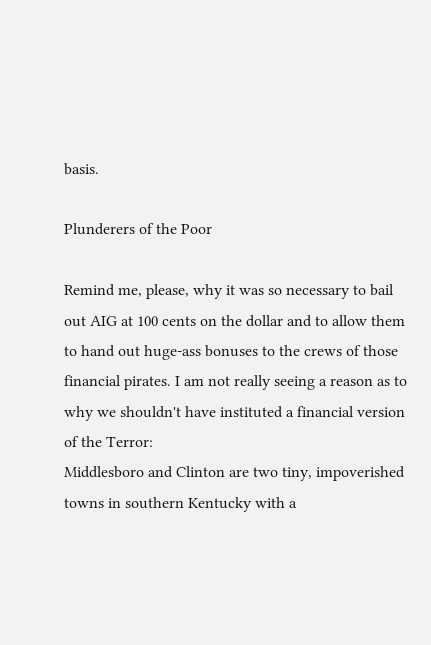basis.

Plunderers of the Poor

Remind me, please, why it was so necessary to bail out AIG at 100 cents on the dollar and to allow them to hand out huge-ass bonuses to the crews of those financial pirates. I am not really seeing a reason as to why we shouldn't have instituted a financial version of the Terror:
Middlesboro and Clinton are two tiny, impoverished towns in southern Kentucky with a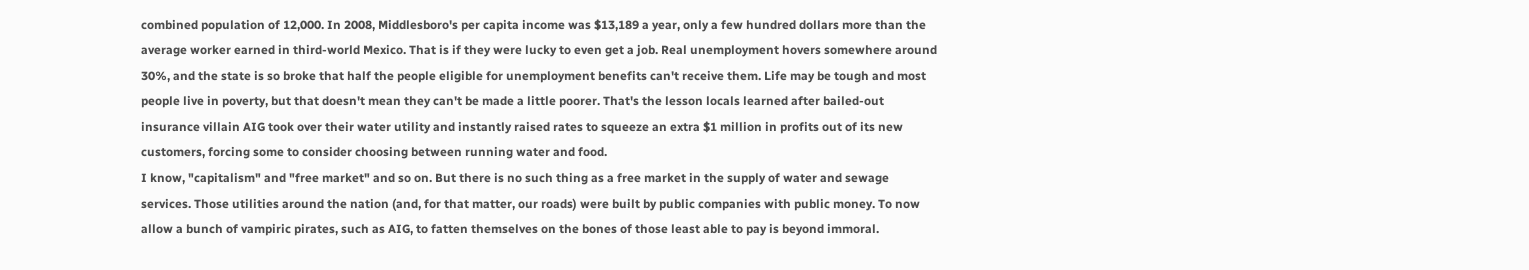combined population of 12,000. In 2008, Middlesboro's per capita income was $13,189 a year, only a few hundred dollars more than the average worker earned in third-world Mexico. That is if they were lucky to even get a job. Real unemployment hovers somewhere around 30%, and the state is so broke that half the people eligible for unemployment benefits can't receive them. Life may be tough and most people live in poverty, but that doesn't mean they can't be made a little poorer. That's the lesson locals learned after bailed-out insurance villain AIG took over their water utility and instantly raised rates to squeeze an extra $1 million in profits out of its new customers, forcing some to consider choosing between running water and food.
I know, "capitalism" and "free market" and so on. But there is no such thing as a free market in the supply of water and sewage services. Those utilities around the nation (and, for that matter, our roads) were built by public companies with public money. To now allow a bunch of vampiric pirates, such as AIG, to fatten themselves on the bones of those least able to pay is beyond immoral.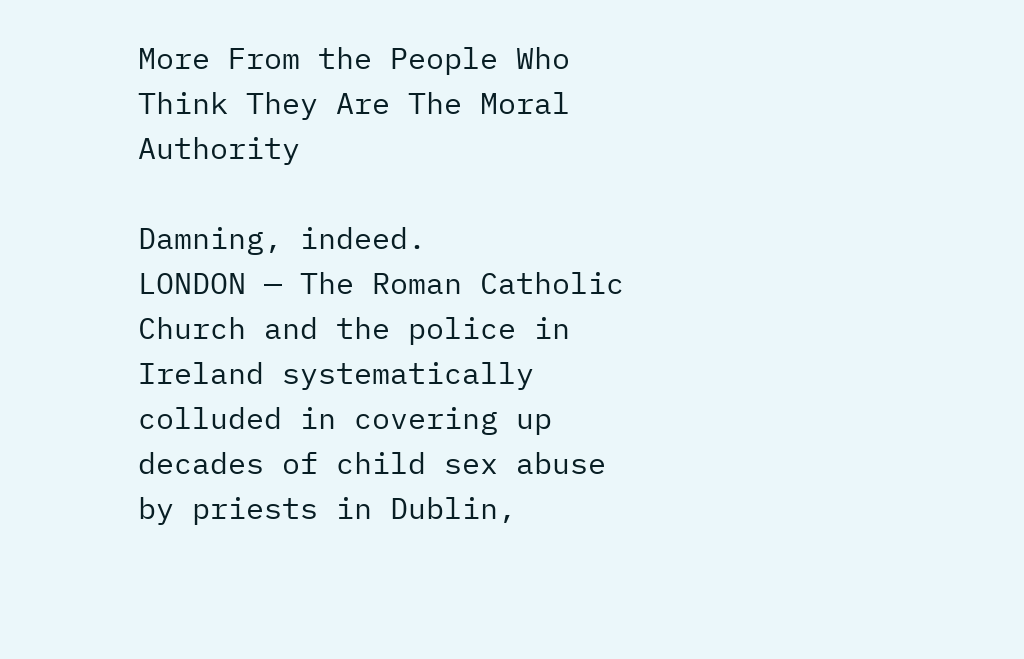More From the People Who Think They Are The Moral Authority

Damning, indeed.
LONDON — The Roman Catholic Church and the police in Ireland systematically colluded in covering up decades of child sex abuse by priests in Dublin,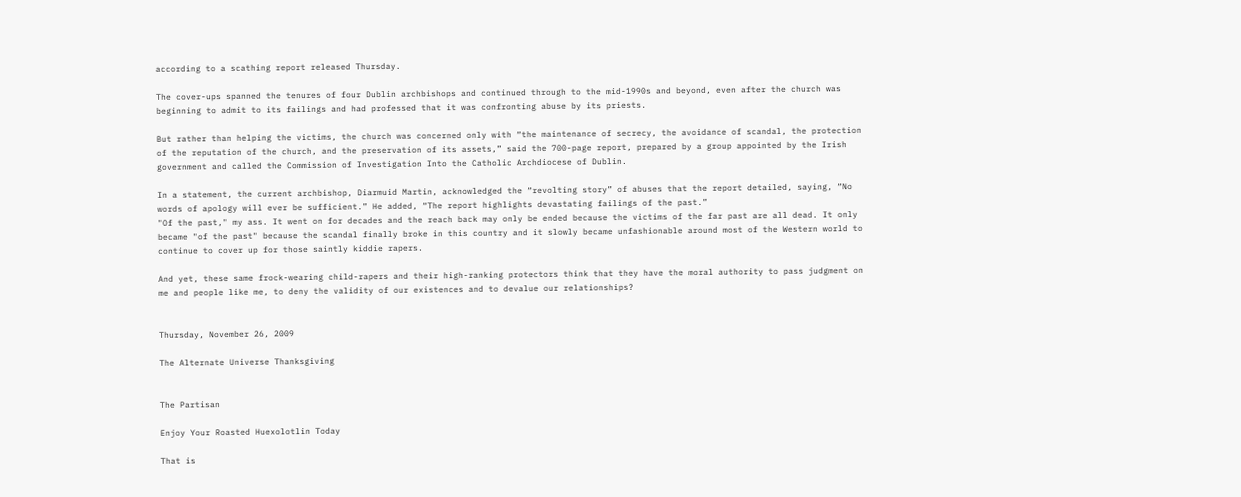according to a scathing report released Thursday.

The cover-ups spanned the tenures of four Dublin archbishops and continued through to the mid-1990s and beyond, even after the church was beginning to admit to its failings and had professed that it was confronting abuse by its priests.

But rather than helping the victims, the church was concerned only with “the maintenance of secrecy, the avoidance of scandal, the protection of the reputation of the church, and the preservation of its assets,” said the 700-page report, prepared by a group appointed by the Irish government and called the Commission of Investigation Into the Catholic Archdiocese of Dublin.

In a statement, the current archbishop, Diarmuid Martin, acknowledged the “revolting story” of abuses that the report detailed, saying, “No words of apology will ever be sufficient.” He added, “The report highlights devastating failings of the past.”
"Of the past," my ass. It went on for decades and the reach back may only be ended because the victims of the far past are all dead. It only became "of the past" because the scandal finally broke in this country and it slowly became unfashionable around most of the Western world to continue to cover up for those saintly kiddie rapers.

And yet, these same frock-wearing child-rapers and their high-ranking protectors think that they have the moral authority to pass judgment on me and people like me, to deny the validity of our existences and to devalue our relationships?


Thursday, November 26, 2009

The Alternate Universe Thanksgiving


The Partisan

Enjoy Your Roasted Huexolotlin Today

That is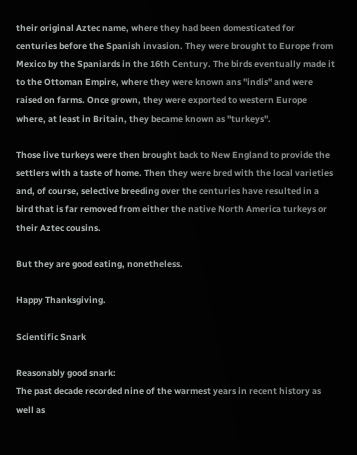their original Aztec name, where they had been domesticated for centuries before the Spanish invasion. They were brought to Europe from Mexico by the Spaniards in the 16th Century. The birds eventually made it to the Ottoman Empire, where they were known ans "indis" and were raised on farms. Once grown, they were exported to western Europe where, at least in Britain, they became known as "turkeys".

Those live turkeys were then brought back to New England to provide the settlers with a taste of home. Then they were bred with the local varieties and, of course, selective breeding over the centuries have resulted in a bird that is far removed from either the native North America turkeys or their Aztec cousins.

But they are good eating, nonetheless.

Happy Thanksgiving.

Scientific Snark

Reasonably good snark:
The past decade recorded nine of the warmest years in recent history as well as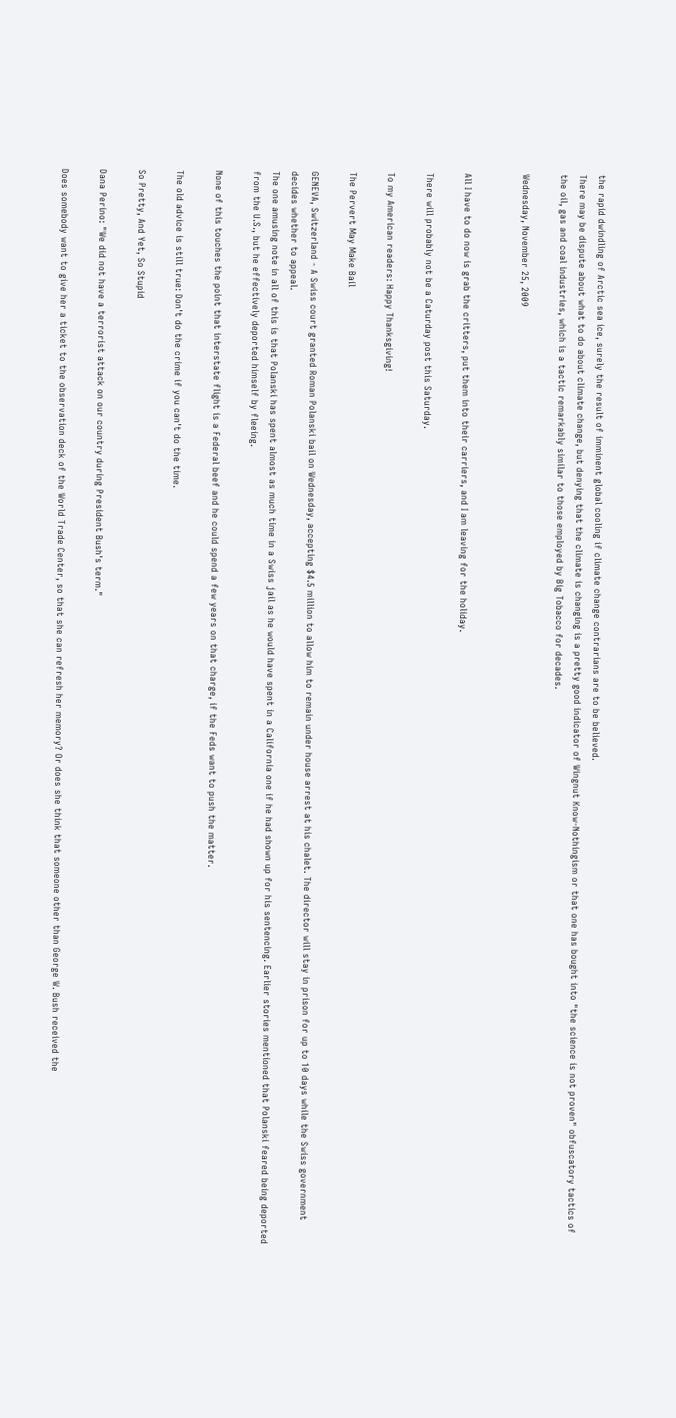the rapid dwindling of Arctic sea ice, surely the result of imminent global cooling if climate change contrarians are to be believed.
There may be dispute about what to do about climate change, but denying that the climate is changing is a pretty good indicator of Wingnut Know-Nothingism or that one has bought into "the science is not proven" obfuscatory tactics of the oil, gas and coal industries, which is a tactic remarkably similar to those employed by Big Tobacco for decades.

Wednesday, November 25, 2009


All I have to do now is grab the critters, put them into their carriers, and I am leaving for the holiday.

There will probably not be a Caturday post this Saturday.

To my American readers: Happy Thanksgiving!

The Pervert May Make Bail

GENEVA, Switzerland - A Swiss court granted Roman Polanski bail on Wednesday, accepting $4.5 million to allow him to remain under house arrest at his chalet. The director will stay in prison for up to 10 days while the Swiss government decides whether to appeal.
The one amusing note in all of this is that Polanski has spent almost as much time in a Swiss jail as he would have spent in a California one if he had shown up for his sentencing. Earlier stories mentioned that Polanski feared being deported from the U.S., but he effectively deported himself by fleeing.

None of this touches the point that interstate flight is a Federal beef and he could spend a few years on that charge, if the Feds want to push the matter.

The old advice is still true: Don't do the crime if you can't do the time.

So Pretty, And Yet, So Stupid

Dana Perino: "We did not have a terrorist attack on our country during President Bush's term."

Does somebody want to give her a ticket to the observation deck of the World Trade Center, so that she can refresh her memory? Or does she think that someone other than George W. Bush received the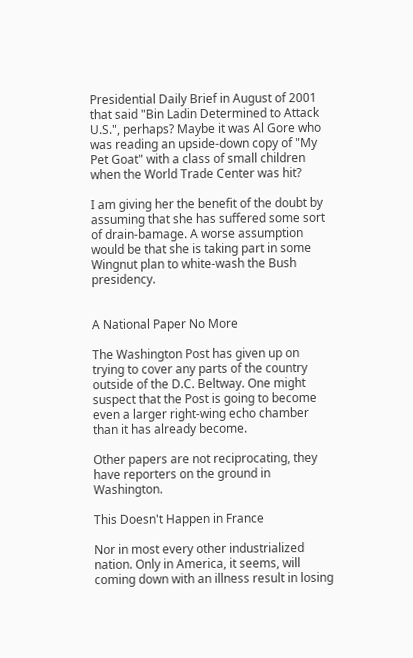Presidential Daily Brief in August of 2001 that said "Bin Ladin Determined to Attack U.S.", perhaps? Maybe it was Al Gore who was reading an upside-down copy of "My Pet Goat" with a class of small children when the World Trade Center was hit?

I am giving her the benefit of the doubt by assuming that she has suffered some sort of drain-bamage. A worse assumption would be that she is taking part in some Wingnut plan to white-wash the Bush presidency.


A National Paper No More

The Washington Post has given up on trying to cover any parts of the country outside of the D.C. Beltway. One might suspect that the Post is going to become even a larger right-wing echo chamber than it has already become.

Other papers are not reciprocating, they have reporters on the ground in Washington.

This Doesn't Happen in France

Nor in most every other industrialized nation. Only in America, it seems, will coming down with an illness result in losing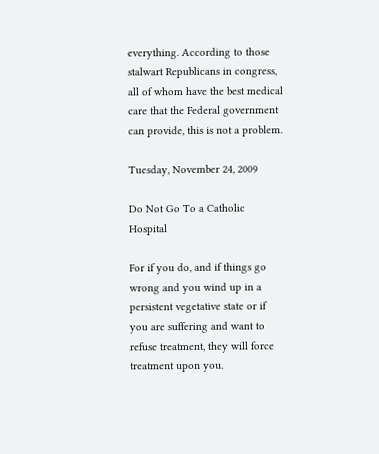everything. According to those stalwart Republicans in congress, all of whom have the best medical care that the Federal government can provide, this is not a problem.

Tuesday, November 24, 2009

Do Not Go To a Catholic Hospital

For if you do, and if things go wrong and you wind up in a persistent vegetative state or if you are suffering and want to refuse treatment, they will force treatment upon you.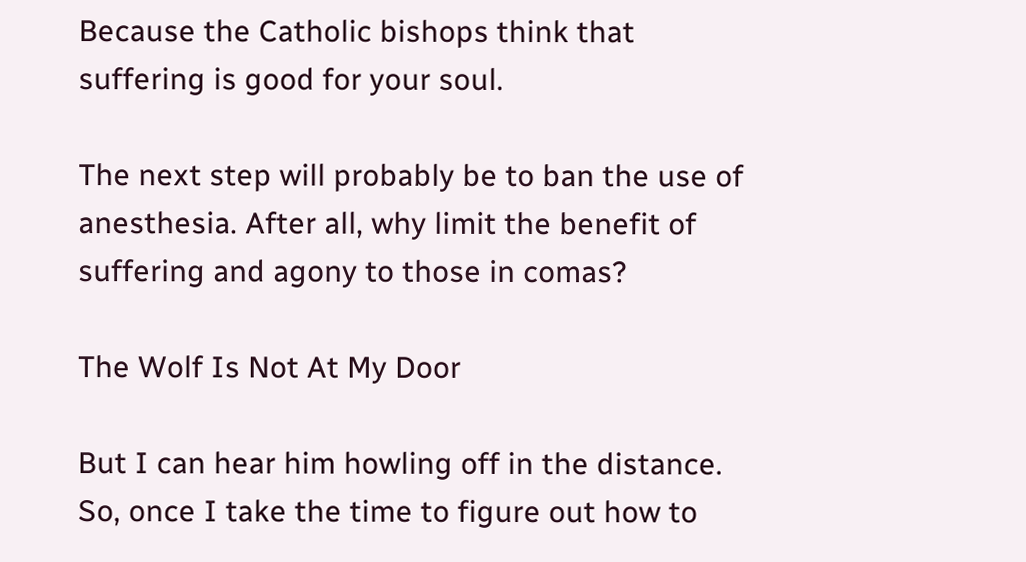Because the Catholic bishops think that suffering is good for your soul.

The next step will probably be to ban the use of anesthesia. After all, why limit the benefit of suffering and agony to those in comas?

The Wolf Is Not At My Door

But I can hear him howling off in the distance. So, once I take the time to figure out how to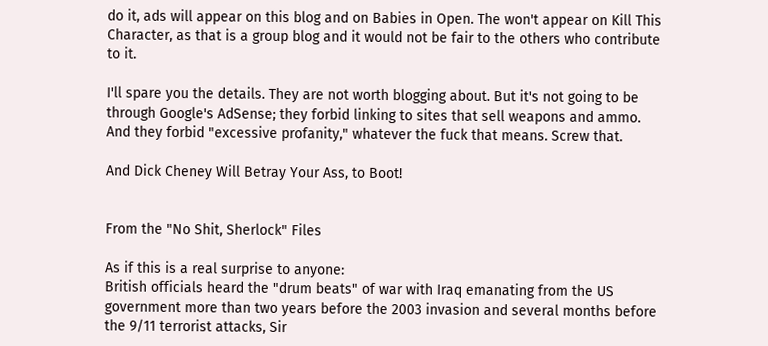do it, ads will appear on this blog and on Babies in Open. The won't appear on Kill This Character, as that is a group blog and it would not be fair to the others who contribute to it.

I'll spare you the details. They are not worth blogging about. But it's not going to be through Google's AdSense; they forbid linking to sites that sell weapons and ammo. And they forbid "excessive profanity," whatever the fuck that means. Screw that.

And Dick Cheney Will Betray Your Ass, to Boot!


From the "No Shit, Sherlock" Files

As if this is a real surprise to anyone:
British officials heard the "drum beats" of war with Iraq emanating from the US government more than two years before the 2003 invasion and several months before the 9/11 terrorist attacks, Sir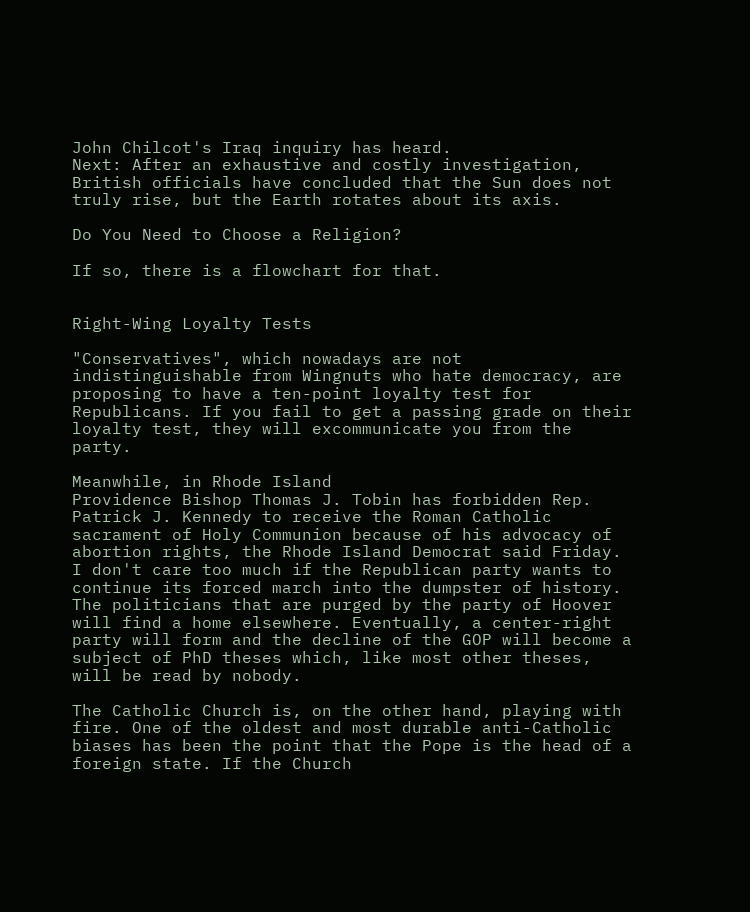John Chilcot's Iraq inquiry has heard.
Next: After an exhaustive and costly investigation, British officials have concluded that the Sun does not truly rise, but the Earth rotates about its axis.

Do You Need to Choose a Religion?

If so, there is a flowchart for that.


Right-Wing Loyalty Tests

"Conservatives", which nowadays are not indistinguishable from Wingnuts who hate democracy, are proposing to have a ten-point loyalty test for Republicans. If you fail to get a passing grade on their loyalty test, they will excommunicate you from the party.

Meanwhile, in Rhode Island
Providence Bishop Thomas J. Tobin has forbidden Rep. Patrick J. Kennedy to receive the Roman Catholic sacrament of Holy Communion because of his advocacy of abortion rights, the Rhode Island Democrat said Friday.
I don't care too much if the Republican party wants to continue its forced march into the dumpster of history. The politicians that are purged by the party of Hoover will find a home elsewhere. Eventually, a center-right party will form and the decline of the GOP will become a subject of PhD theses which, like most other theses, will be read by nobody.

The Catholic Church is, on the other hand, playing with fire. One of the oldest and most durable anti-Catholic biases has been the point that the Pope is the head of a foreign state. If the Church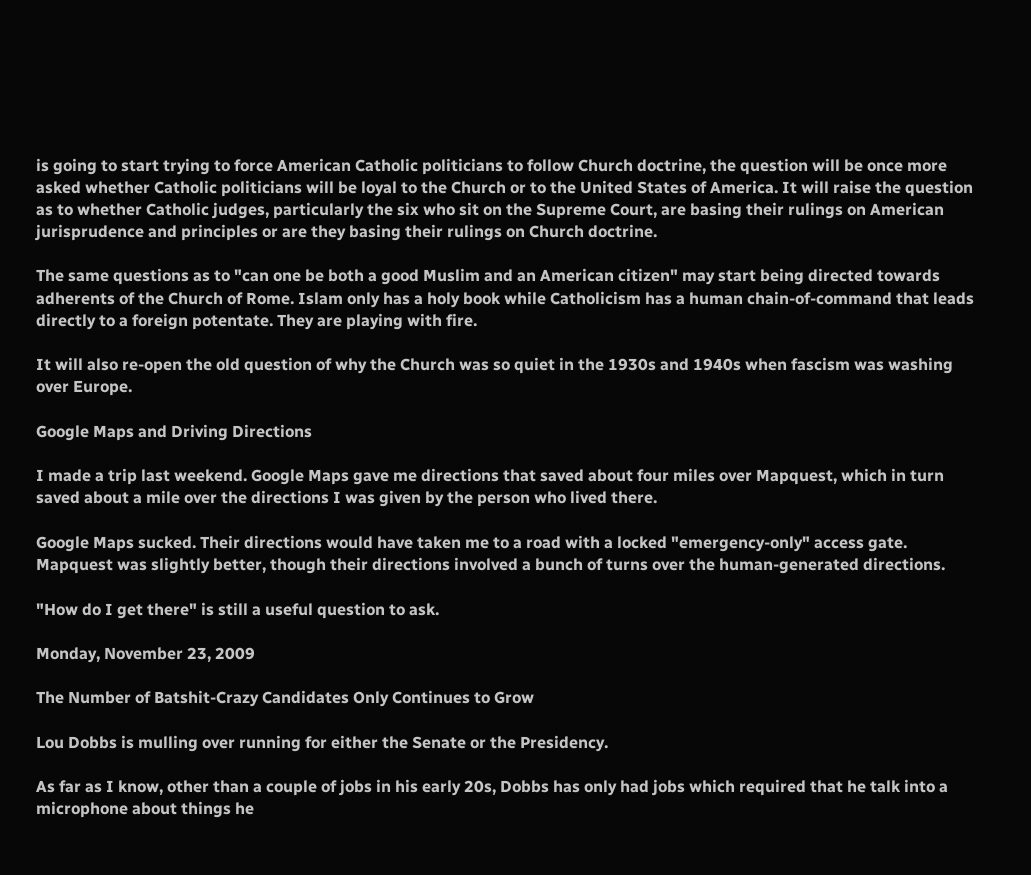is going to start trying to force American Catholic politicians to follow Church doctrine, the question will be once more asked whether Catholic politicians will be loyal to the Church or to the United States of America. It will raise the question as to whether Catholic judges, particularly the six who sit on the Supreme Court, are basing their rulings on American jurisprudence and principles or are they basing their rulings on Church doctrine.

The same questions as to "can one be both a good Muslim and an American citizen" may start being directed towards adherents of the Church of Rome. Islam only has a holy book while Catholicism has a human chain-of-command that leads directly to a foreign potentate. They are playing with fire.

It will also re-open the old question of why the Church was so quiet in the 1930s and 1940s when fascism was washing over Europe.

Google Maps and Driving Directions

I made a trip last weekend. Google Maps gave me directions that saved about four miles over Mapquest, which in turn saved about a mile over the directions I was given by the person who lived there.

Google Maps sucked. Their directions would have taken me to a road with a locked "emergency-only" access gate. Mapquest was slightly better, though their directions involved a bunch of turns over the human-generated directions.

"How do I get there" is still a useful question to ask.

Monday, November 23, 2009

The Number of Batshit-Crazy Candidates Only Continues to Grow

Lou Dobbs is mulling over running for either the Senate or the Presidency.

As far as I know, other than a couple of jobs in his early 20s, Dobbs has only had jobs which required that he talk into a microphone about things he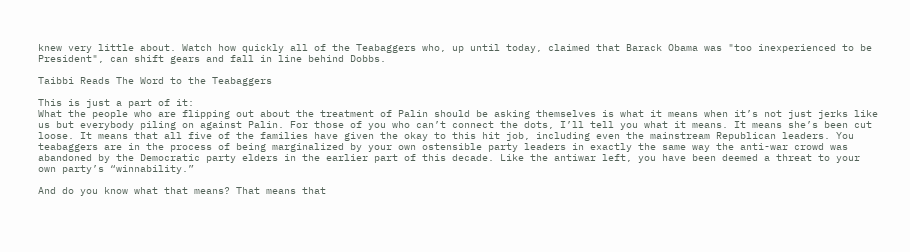knew very little about. Watch how quickly all of the Teabaggers who, up until today, claimed that Barack Obama was "too inexperienced to be President", can shift gears and fall in line behind Dobbs.

Taibbi Reads The Word to the Teabaggers

This is just a part of it:
What the people who are flipping out about the treatment of Palin should be asking themselves is what it means when it’s not just jerks like us but everybody piling on against Palin. For those of you who can’t connect the dots, I’ll tell you what it means. It means she’s been cut loose. It means that all five of the families have given the okay to this hit job, including even the mainstream Republican leaders. You teabaggers are in the process of being marginalized by your own ostensible party leaders in exactly the same way the anti-war crowd was abandoned by the Democratic party elders in the earlier part of this decade. Like the antiwar left, you have been deemed a threat to your own party’s “winnability.”

And do you know what that means? That means that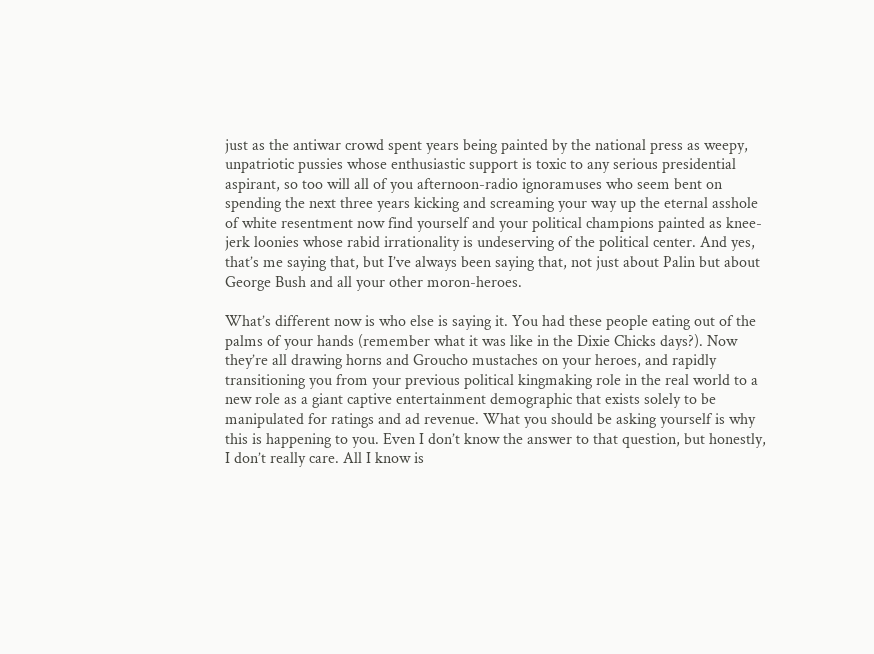just as the antiwar crowd spent years being painted by the national press as weepy, unpatriotic pussies whose enthusiastic support is toxic to any serious presidential aspirant, so too will all of you afternoon-radio ignoramuses who seem bent on spending the next three years kicking and screaming your way up the eternal asshole of white resentment now find yourself and your political champions painted as knee-jerk loonies whose rabid irrationality is undeserving of the political center. And yes, that’s me saying that, but I’ve always been saying that, not just about Palin but about George Bush and all your other moron-heroes.

What’s different now is who else is saying it. You had these people eating out of the palms of your hands (remember what it was like in the Dixie Chicks days?). Now they’re all drawing horns and Groucho mustaches on your heroes, and rapidly transitioning you from your previous political kingmaking role in the real world to a new role as a giant captive entertainment demographic that exists solely to be manipulated for ratings and ad revenue. What you should be asking yourself is why this is happening to you. Even I don’t know the answer to that question, but honestly, I don’t really care. All I know is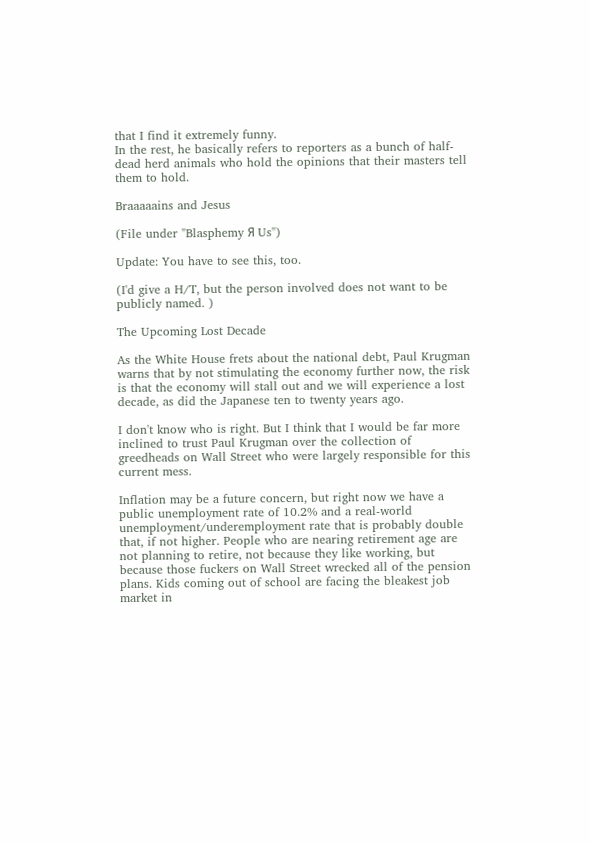that I find it extremely funny.
In the rest, he basically refers to reporters as a bunch of half-dead herd animals who hold the opinions that their masters tell them to hold.

Braaaaains and Jesus

(File under "Blasphemy Я Us")

Update: You have to see this, too.

(I'd give a H/T, but the person involved does not want to be publicly named. )

The Upcoming Lost Decade

As the White House frets about the national debt, Paul Krugman warns that by not stimulating the economy further now, the risk is that the economy will stall out and we will experience a lost decade, as did the Japanese ten to twenty years ago.

I don't know who is right. But I think that I would be far more inclined to trust Paul Krugman over the collection of greedheads on Wall Street who were largely responsible for this current mess.

Inflation may be a future concern, but right now we have a public unemployment rate of 10.2% and a real-world unemployment/underemployment rate that is probably double that, if not higher. People who are nearing retirement age are not planning to retire, not because they like working, but because those fuckers on Wall Street wrecked all of the pension plans. Kids coming out of school are facing the bleakest job market in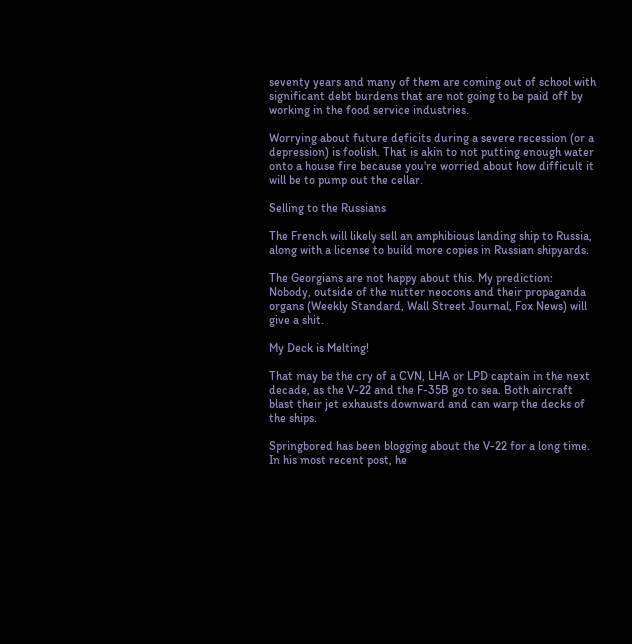seventy years and many of them are coming out of school with significant debt burdens that are not going to be paid off by working in the food service industries.

Worrying about future deficits during a severe recession (or a depression) is foolish. That is akin to not putting enough water onto a house fire because you're worried about how difficult it will be to pump out the cellar.

Selling to the Russians

The French will likely sell an amphibious landing ship to Russia, along with a license to build more copies in Russian shipyards.

The Georgians are not happy about this. My prediction: Nobody, outside of the nutter neocons and their propaganda organs (Weekly Standard, Wall Street Journal, Fox News) will give a shit.

My Deck is Melting!

That may be the cry of a CVN, LHA or LPD captain in the next decade, as the V-22 and the F-35B go to sea. Both aircraft blast their jet exhausts downward and can warp the decks of the ships.

Springbored has been blogging about the V-22 for a long time. In his most recent post, he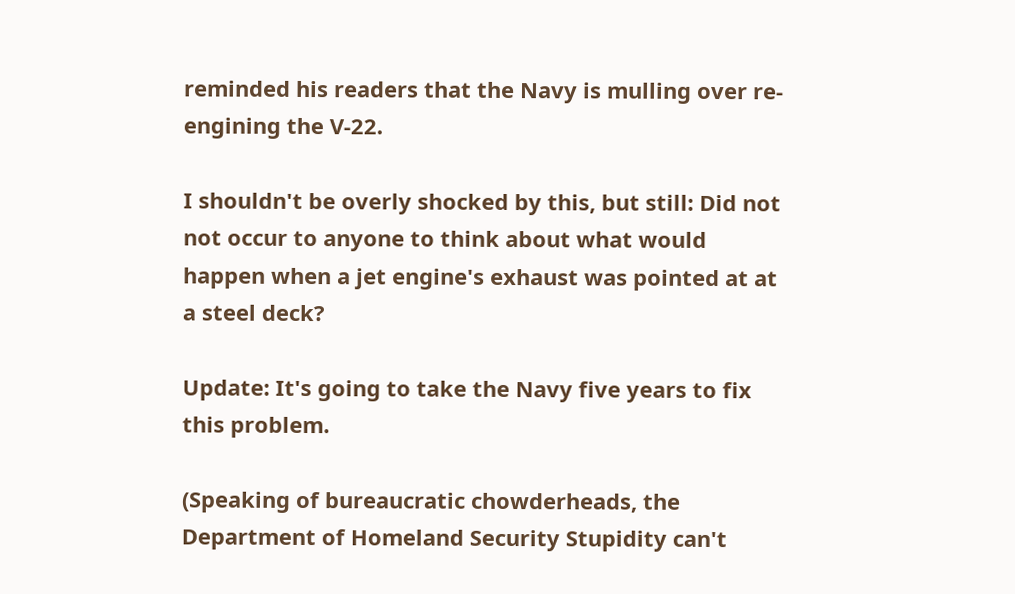reminded his readers that the Navy is mulling over re-engining the V-22.

I shouldn't be overly shocked by this, but still: Did not not occur to anyone to think about what would happen when a jet engine's exhaust was pointed at at a steel deck?

Update: It's going to take the Navy five years to fix this problem.

(Speaking of bureaucratic chowderheads, the Department of Homeland Security Stupidity can't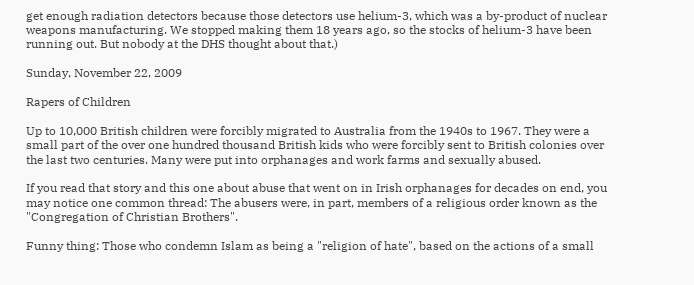get enough radiation detectors because those detectors use helium-3, which was a by-product of nuclear weapons manufacturing. We stopped making them 18 years ago, so the stocks of helium-3 have been running out. But nobody at the DHS thought about that.)

Sunday, November 22, 2009

Rapers of Children

Up to 10,000 British children were forcibly migrated to Australia from the 1940s to 1967. They were a small part of the over one hundred thousand British kids who were forcibly sent to British colonies over the last two centuries. Many were put into orphanages and work farms and sexually abused.

If you read that story and this one about abuse that went on in Irish orphanages for decades on end, you may notice one common thread: The abusers were, in part, members of a religious order known as the "Congregation of Christian Brothers".

Funny thing: Those who condemn Islam as being a "religion of hate", based on the actions of a small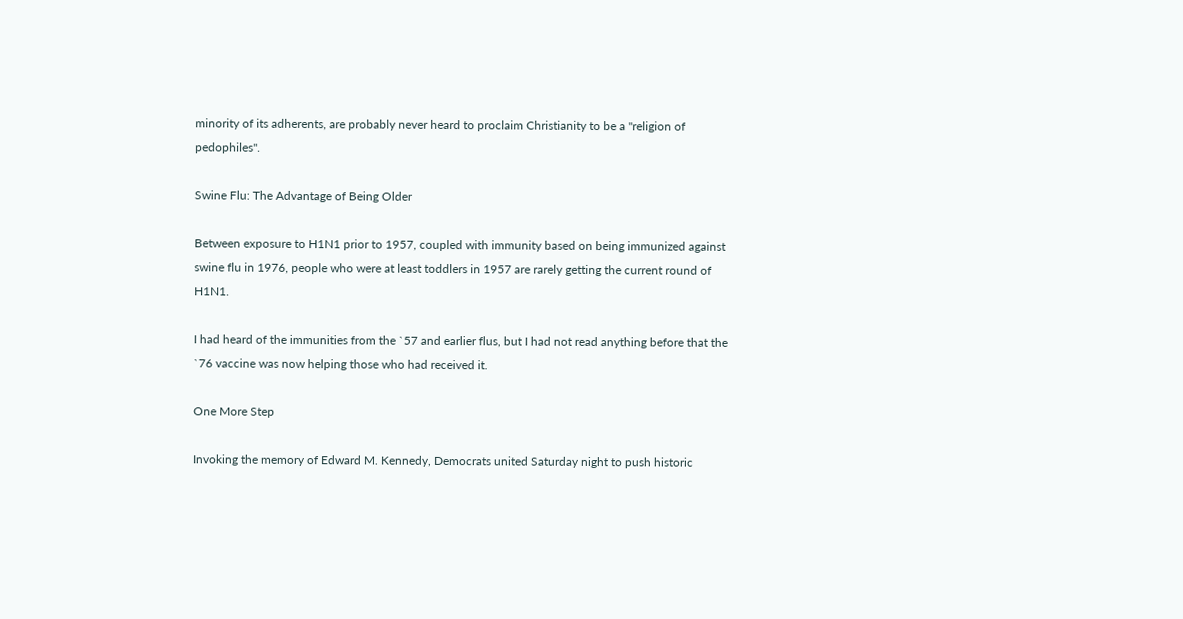minority of its adherents, are probably never heard to proclaim Christianity to be a "religion of pedophiles".

Swine Flu: The Advantage of Being Older

Between exposure to H1N1 prior to 1957, coupled with immunity based on being immunized against swine flu in 1976, people who were at least toddlers in 1957 are rarely getting the current round of H1N1.

I had heard of the immunities from the `57 and earlier flus, but I had not read anything before that the `76 vaccine was now helping those who had received it.

One More Step

Invoking the memory of Edward M. Kennedy, Democrats united Saturday night to push historic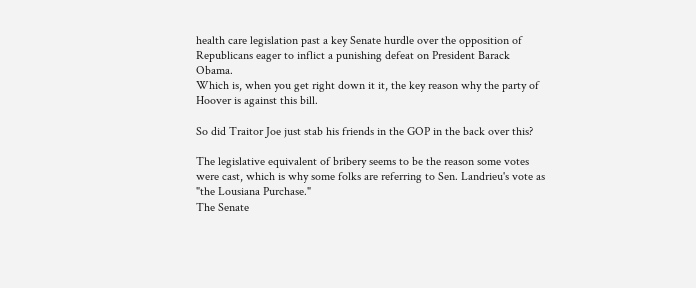health care legislation past a key Senate hurdle over the opposition of Republicans eager to inflict a punishing defeat on President Barack Obama.
Which is, when you get right down it it, the key reason why the party of Hoover is against this bill.

So did Traitor Joe just stab his friends in the GOP in the back over this?

The legislative equivalent of bribery seems to be the reason some votes were cast, which is why some folks are referring to Sen. Landrieu's vote as "the Lousiana Purchase."
The Senate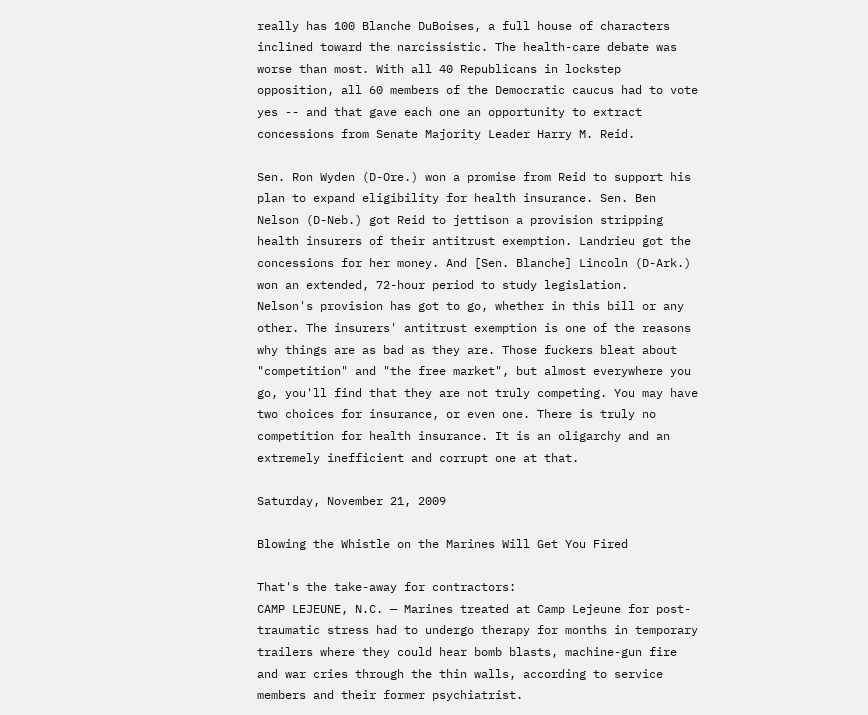really has 100 Blanche DuBoises, a full house of characters inclined toward the narcissistic. The health-care debate was worse than most. With all 40 Republicans in lockstep opposition, all 60 members of the Democratic caucus had to vote yes -- and that gave each one an opportunity to extract concessions from Senate Majority Leader Harry M. Reid.

Sen. Ron Wyden (D-Ore.) won a promise from Reid to support his plan to expand eligibility for health insurance. Sen. Ben Nelson (D-Neb.) got Reid to jettison a provision stripping health insurers of their antitrust exemption. Landrieu got the concessions for her money. And [Sen. Blanche] Lincoln (D-Ark.) won an extended, 72-hour period to study legislation.
Nelson's provision has got to go, whether in this bill or any other. The insurers' antitrust exemption is one of the reasons why things are as bad as they are. Those fuckers bleat about "competition" and "the free market", but almost everywhere you go, you'll find that they are not truly competing. You may have two choices for insurance, or even one. There is truly no competition for health insurance. It is an oligarchy and an extremely inefficient and corrupt one at that.

Saturday, November 21, 2009

Blowing the Whistle on the Marines Will Get You Fired

That's the take-away for contractors:
CAMP LEJEUNE, N.C. — Marines treated at Camp Lejeune for post-traumatic stress had to undergo therapy for months in temporary trailers where they could hear bomb blasts, machine-gun fire and war cries through the thin walls, according to service members and their former psychiatrist.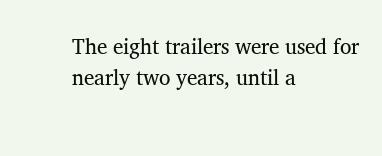The eight trailers were used for nearly two years, until a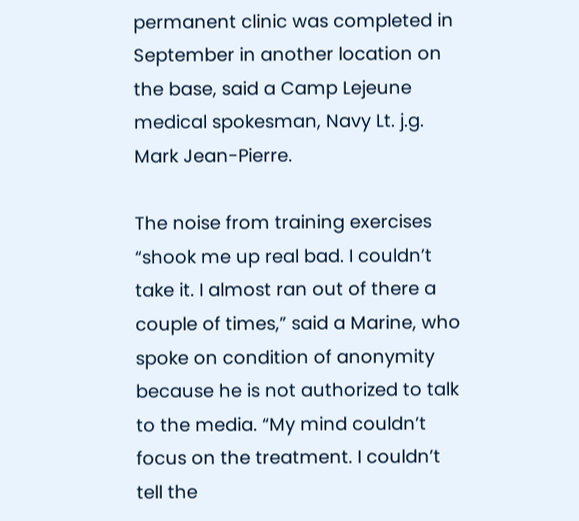permanent clinic was completed in September in another location on the base, said a Camp Lejeune medical spokesman, Navy Lt. j.g. Mark Jean-Pierre.

The noise from training exercises “shook me up real bad. I couldn’t take it. I almost ran out of there a couple of times,” said a Marine, who spoke on condition of anonymity because he is not authorized to talk to the media. “My mind couldn’t focus on the treatment. I couldn’t tell the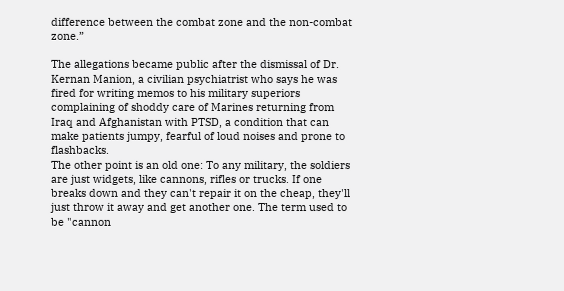difference between the combat zone and the non-combat zone.”

The allegations became public after the dismissal of Dr. Kernan Manion, a civilian psychiatrist who says he was fired for writing memos to his military superiors complaining of shoddy care of Marines returning from Iraq and Afghanistan with PTSD, a condition that can make patients jumpy, fearful of loud noises and prone to flashbacks.
The other point is an old one: To any military, the soldiers are just widgets, like cannons, rifles or trucks. If one breaks down and they can't repair it on the cheap, they'll just throw it away and get another one. The term used to be "cannon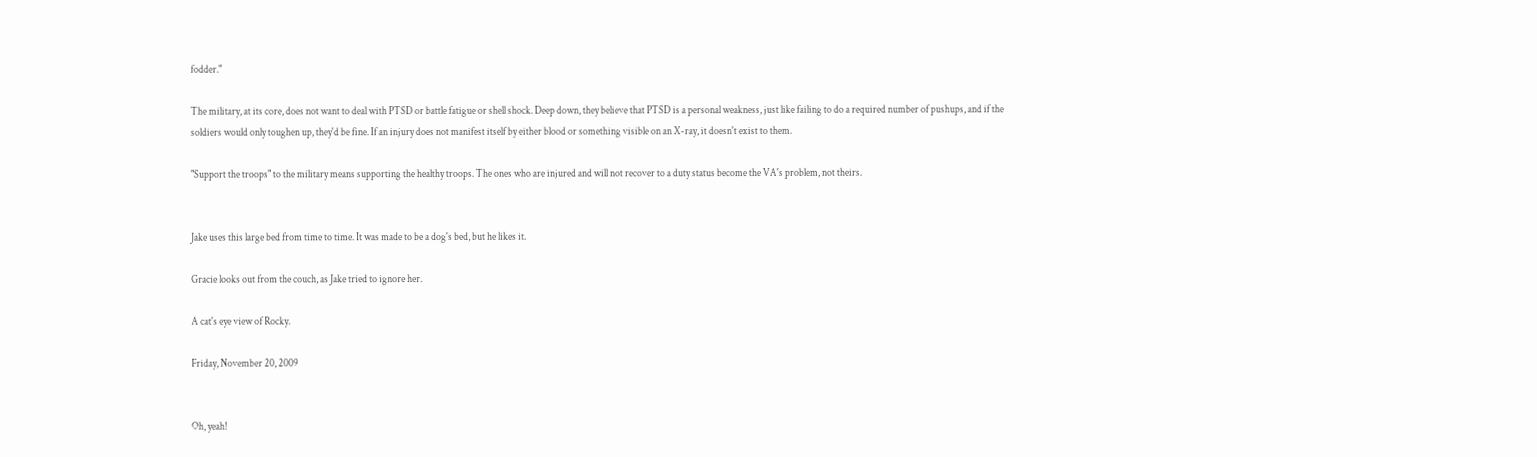fodder."

The military, at its core, does not want to deal with PTSD or battle fatigue or shell shock. Deep down, they believe that PTSD is a personal weakness, just like failing to do a required number of pushups, and if the soldiers would only toughen up, they'd be fine. If an injury does not manifest itself by either blood or something visible on an X-ray, it doesn't exist to them.

"Support the troops" to the military means supporting the healthy troops. The ones who are injured and will not recover to a duty status become the VA's problem, not theirs.


Jake uses this large bed from time to time. It was made to be a dog's bed, but he likes it.

Gracie looks out from the couch, as Jake tried to ignore her.

A cat's eye view of Rocky.

Friday, November 20, 2009


Oh, yeah!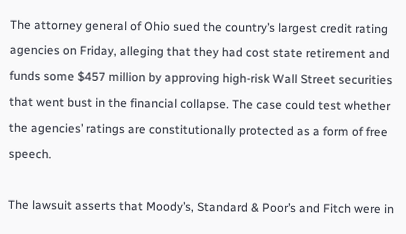The attorney general of Ohio sued the country’s largest credit rating agencies on Friday, alleging that they had cost state retirement and funds some $457 million by approving high-risk Wall Street securities that went bust in the financial collapse. The case could test whether the agencies’ ratings are constitutionally protected as a form of free speech.

The lawsuit asserts that Moody’s, Standard & Poor’s and Fitch were in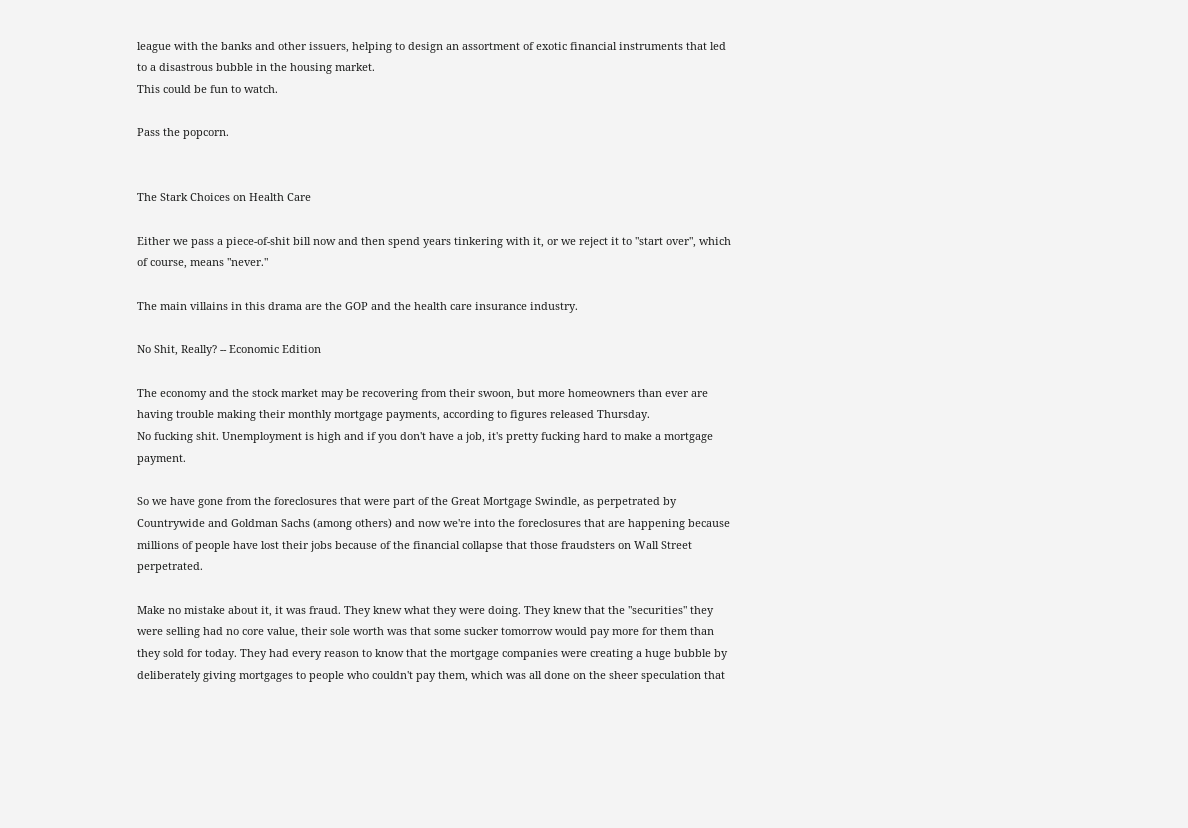league with the banks and other issuers, helping to design an assortment of exotic financial instruments that led to a disastrous bubble in the housing market.
This could be fun to watch.

Pass the popcorn.


The Stark Choices on Health Care

Either we pass a piece-of-shit bill now and then spend years tinkering with it, or we reject it to "start over", which of course, means "never."

The main villains in this drama are the GOP and the health care insurance industry.

No Shit, Really? -- Economic Edition

The economy and the stock market may be recovering from their swoon, but more homeowners than ever are having trouble making their monthly mortgage payments, according to figures released Thursday.
No fucking shit. Unemployment is high and if you don't have a job, it's pretty fucking hard to make a mortgage payment.

So we have gone from the foreclosures that were part of the Great Mortgage Swindle, as perpetrated by Countrywide and Goldman Sachs (among others) and now we're into the foreclosures that are happening because millions of people have lost their jobs because of the financial collapse that those fraudsters on Wall Street perpetrated.

Make no mistake about it, it was fraud. They knew what they were doing. They knew that the "securities" they were selling had no core value, their sole worth was that some sucker tomorrow would pay more for them than they sold for today. They had every reason to know that the mortgage companies were creating a huge bubble by deliberately giving mortgages to people who couldn't pay them, which was all done on the sheer speculation that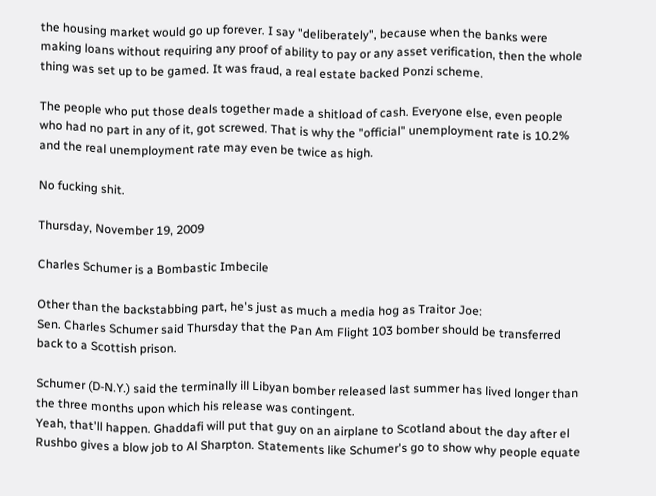the housing market would go up forever. I say "deliberately", because when the banks were making loans without requiring any proof of ability to pay or any asset verification, then the whole thing was set up to be gamed. It was fraud, a real estate backed Ponzi scheme.

The people who put those deals together made a shitload of cash. Everyone else, even people who had no part in any of it, got screwed. That is why the "official" unemployment rate is 10.2% and the real unemployment rate may even be twice as high.

No fucking shit.

Thursday, November 19, 2009

Charles Schumer is a Bombastic Imbecile

Other than the backstabbing part, he's just as much a media hog as Traitor Joe:
Sen. Charles Schumer said Thursday that the Pan Am Flight 103 bomber should be transferred back to a Scottish prison.

Schumer (D-N.Y.) said the terminally ill Libyan bomber released last summer has lived longer than the three months upon which his release was contingent.
Yeah, that'll happen. Ghaddafi will put that guy on an airplane to Scotland about the day after el Rushbo gives a blow job to Al Sharpton. Statements like Schumer's go to show why people equate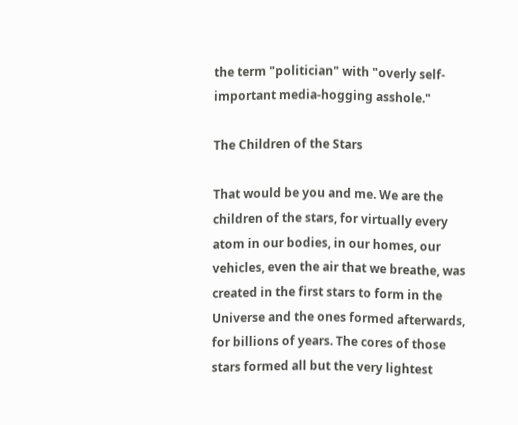the term "politician" with "overly self-important media-hogging asshole."

The Children of the Stars

That would be you and me. We are the children of the stars, for virtually every atom in our bodies, in our homes, our vehicles, even the air that we breathe, was created in the first stars to form in the Universe and the ones formed afterwards, for billions of years. The cores of those stars formed all but the very lightest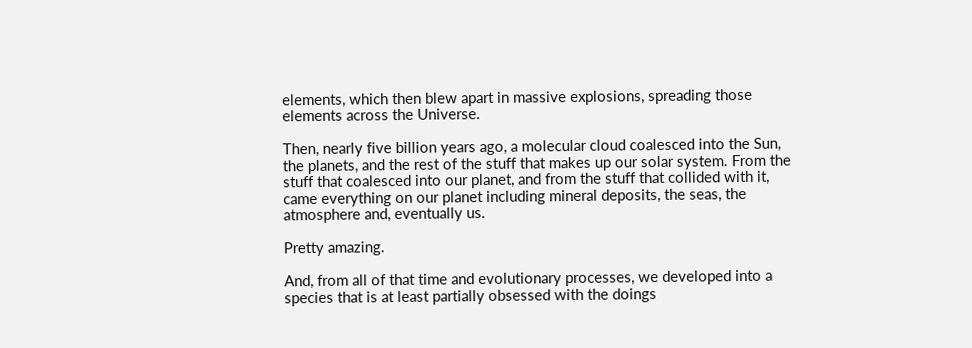elements, which then blew apart in massive explosions, spreading those elements across the Universe.

Then, nearly five billion years ago, a molecular cloud coalesced into the Sun, the planets, and the rest of the stuff that makes up our solar system. From the stuff that coalesced into our planet, and from the stuff that collided with it, came everything on our planet including mineral deposits, the seas, the atmosphere and, eventually us.

Pretty amazing.

And, from all of that time and evolutionary processes, we developed into a species that is at least partially obsessed with the doings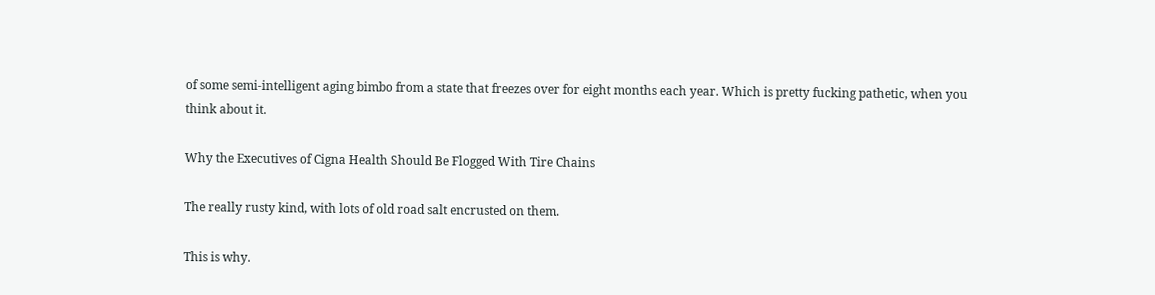of some semi-intelligent aging bimbo from a state that freezes over for eight months each year. Which is pretty fucking pathetic, when you think about it.

Why the Executives of Cigna Health Should Be Flogged With Tire Chains

The really rusty kind, with lots of old road salt encrusted on them.

This is why.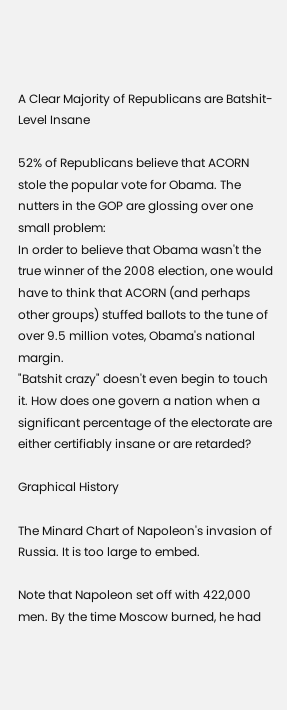A Clear Majority of Republicans are Batshit-Level Insane

52% of Republicans believe that ACORN stole the popular vote for Obama. The nutters in the GOP are glossing over one small problem:
In order to believe that Obama wasn't the true winner of the 2008 election, one would have to think that ACORN (and perhaps other groups) stuffed ballots to the tune of over 9.5 million votes, Obama's national margin.
"Batshit crazy" doesn't even begin to touch it. How does one govern a nation when a significant percentage of the electorate are either certifiably insane or are retarded?

Graphical History

The Minard Chart of Napoleon's invasion of Russia. It is too large to embed.

Note that Napoleon set off with 422,000 men. By the time Moscow burned, he had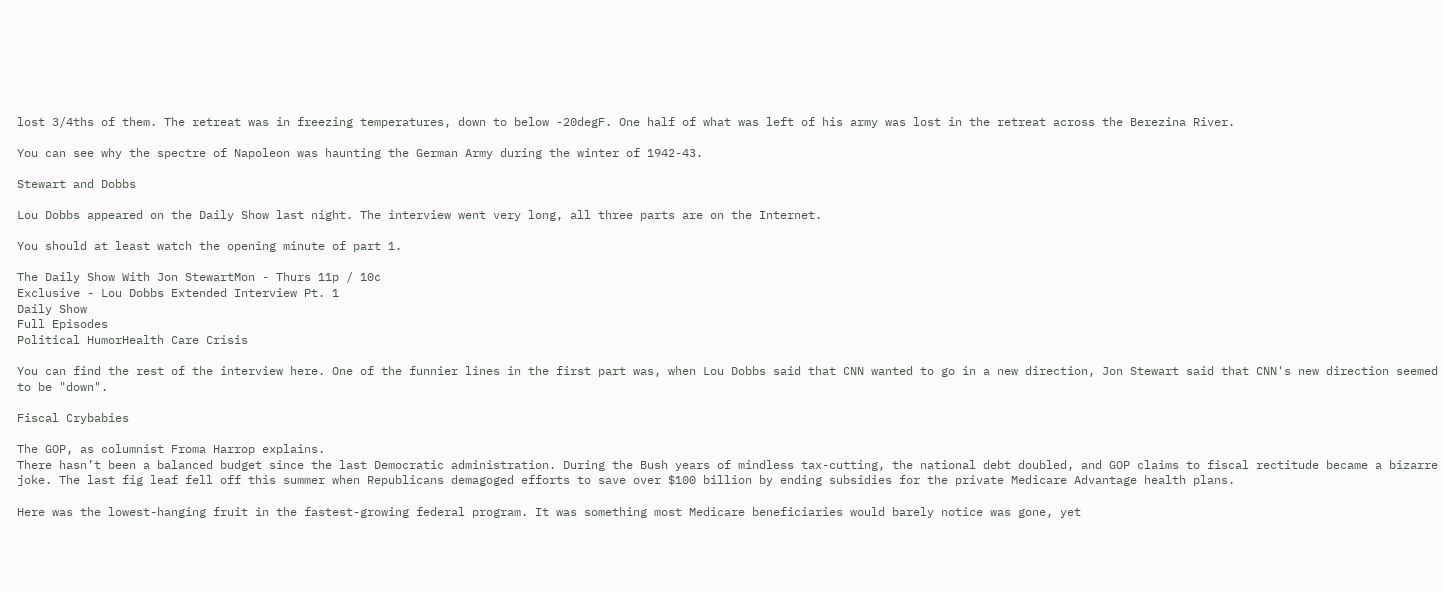lost 3/4ths of them. The retreat was in freezing temperatures, down to below -20degF. One half of what was left of his army was lost in the retreat across the Berezina River.

You can see why the spectre of Napoleon was haunting the German Army during the winter of 1942-43.

Stewart and Dobbs

Lou Dobbs appeared on the Daily Show last night. The interview went very long, all three parts are on the Internet.

You should at least watch the opening minute of part 1.

The Daily Show With Jon StewartMon - Thurs 11p / 10c
Exclusive - Lou Dobbs Extended Interview Pt. 1
Daily Show
Full Episodes
Political HumorHealth Care Crisis

You can find the rest of the interview here. One of the funnier lines in the first part was, when Lou Dobbs said that CNN wanted to go in a new direction, Jon Stewart said that CNN's new direction seemed to be "down".

Fiscal Crybabies

The GOP, as columnist Froma Harrop explains.
There hasn’t been a balanced budget since the last Democratic administration. During the Bush years of mindless tax-cutting, the national debt doubled, and GOP claims to fiscal rectitude became a bizarre joke. The last fig leaf fell off this summer when Republicans demagoged efforts to save over $100 billion by ending subsidies for the private Medicare Advantage health plans.

Here was the lowest-hanging fruit in the fastest-growing federal program. It was something most Medicare beneficiaries would barely notice was gone, yet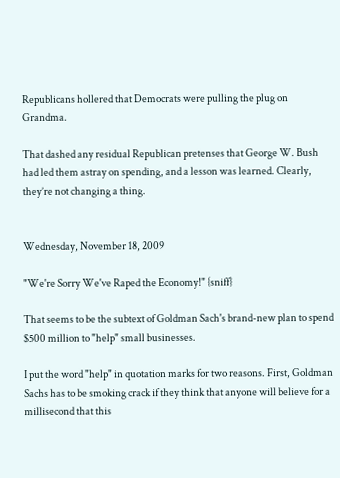Republicans hollered that Democrats were pulling the plug on Grandma.

That dashed any residual Republican pretenses that George W. Bush had led them astray on spending, and a lesson was learned. Clearly, they’re not changing a thing.


Wednesday, November 18, 2009

"We're Sorry We've Raped the Economy!" {sniff}

That seems to be the subtext of Goldman Sach's brand-new plan to spend $500 million to "help" small businesses.

I put the word "help" in quotation marks for two reasons. First, Goldman Sachs has to be smoking crack if they think that anyone will believe for a millisecond that this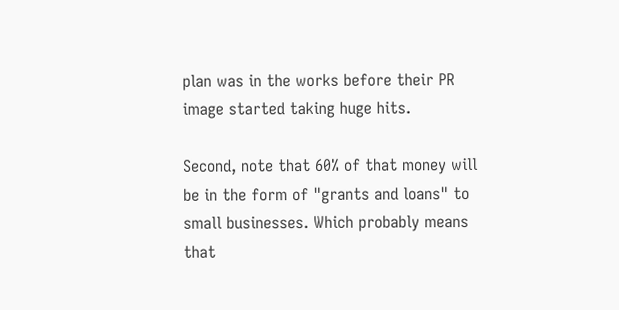plan was in the works before their PR image started taking huge hits.

Second, note that 60% of that money will be in the form of "grants and loans" to small businesses. Which probably means that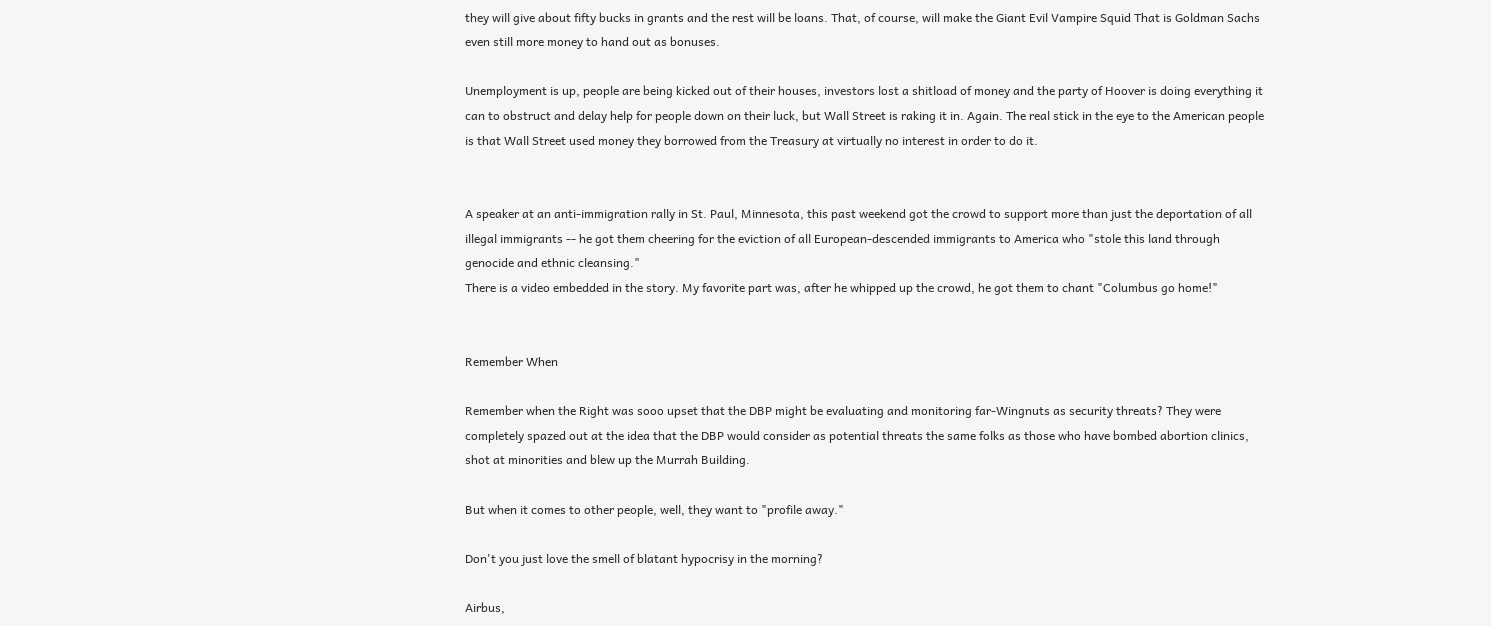they will give about fifty bucks in grants and the rest will be loans. That, of course, will make the Giant Evil Vampire Squid That is Goldman Sachs even still more money to hand out as bonuses.

Unemployment is up, people are being kicked out of their houses, investors lost a shitload of money and the party of Hoover is doing everything it can to obstruct and delay help for people down on their luck, but Wall Street is raking it in. Again. The real stick in the eye to the American people is that Wall Street used money they borrowed from the Treasury at virtually no interest in order to do it.


A speaker at an anti-immigration rally in St. Paul, Minnesota, this past weekend got the crowd to support more than just the deportation of all illegal immigrants -- he got them cheering for the eviction of all European-descended immigrants to America who "stole this land through genocide and ethnic cleansing."
There is a video embedded in the story. My favorite part was, after he whipped up the crowd, he got them to chant "Columbus go home!"


Remember When

Remember when the Right was sooo upset that the DBP might be evaluating and monitoring far-Wingnuts as security threats? They were completely spazed out at the idea that the DBP would consider as potential threats the same folks as those who have bombed abortion clinics, shot at minorities and blew up the Murrah Building.

But when it comes to other people, well, they want to "profile away."

Don't you just love the smell of blatant hypocrisy in the morning?

Airbus,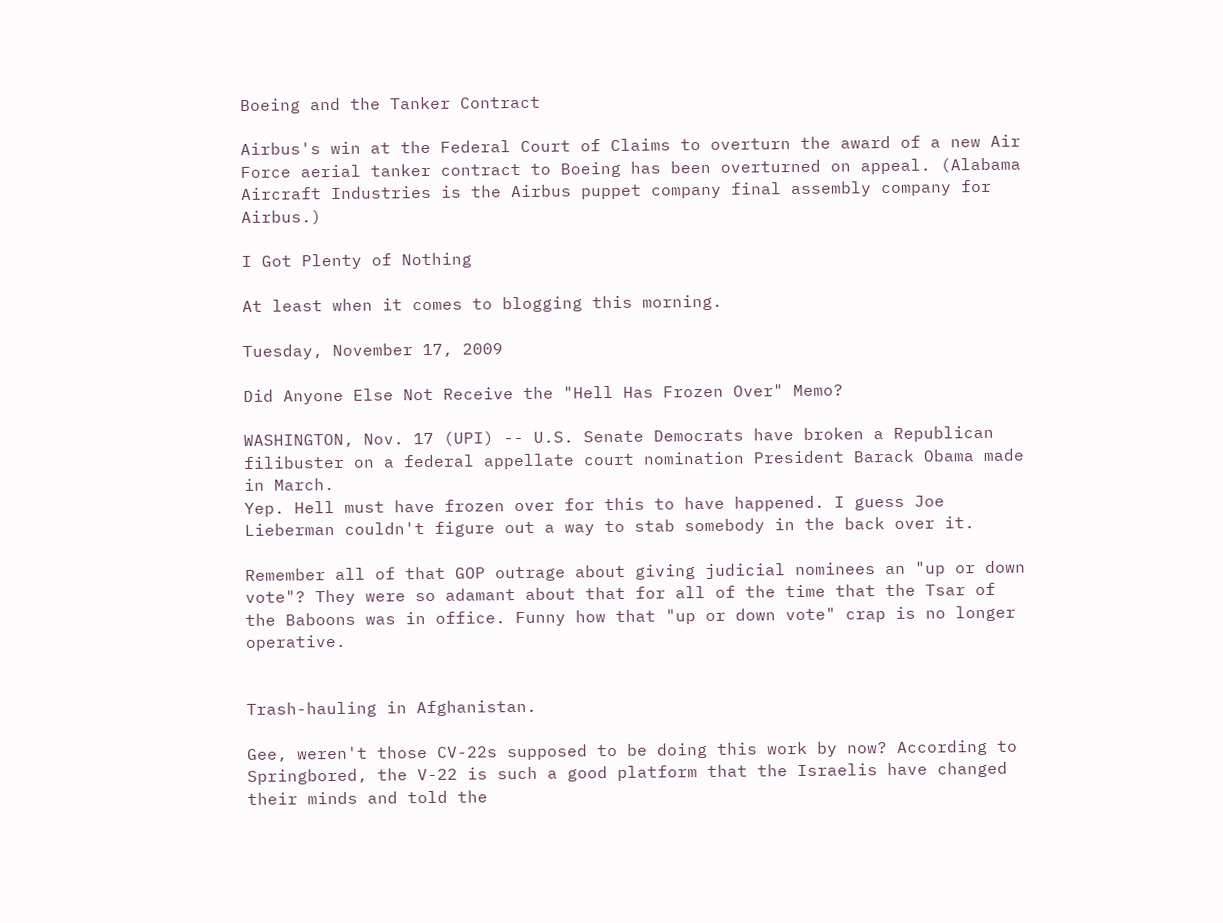Boeing and the Tanker Contract

Airbus's win at the Federal Court of Claims to overturn the award of a new Air Force aerial tanker contract to Boeing has been overturned on appeal. (Alabama Aircraft Industries is the Airbus puppet company final assembly company for Airbus.)

I Got Plenty of Nothing

At least when it comes to blogging this morning.

Tuesday, November 17, 2009

Did Anyone Else Not Receive the "Hell Has Frozen Over" Memo?

WASHINGTON, Nov. 17 (UPI) -- U.S. Senate Democrats have broken a Republican filibuster on a federal appellate court nomination President Barack Obama made in March.
Yep. Hell must have frozen over for this to have happened. I guess Joe Lieberman couldn't figure out a way to stab somebody in the back over it.

Remember all of that GOP outrage about giving judicial nominees an "up or down vote"? They were so adamant about that for all of the time that the Tsar of the Baboons was in office. Funny how that "up or down vote" crap is no longer operative.


Trash-hauling in Afghanistan.

Gee, weren't those CV-22s supposed to be doing this work by now? According to Springbored, the V-22 is such a good platform that the Israelis have changed their minds and told the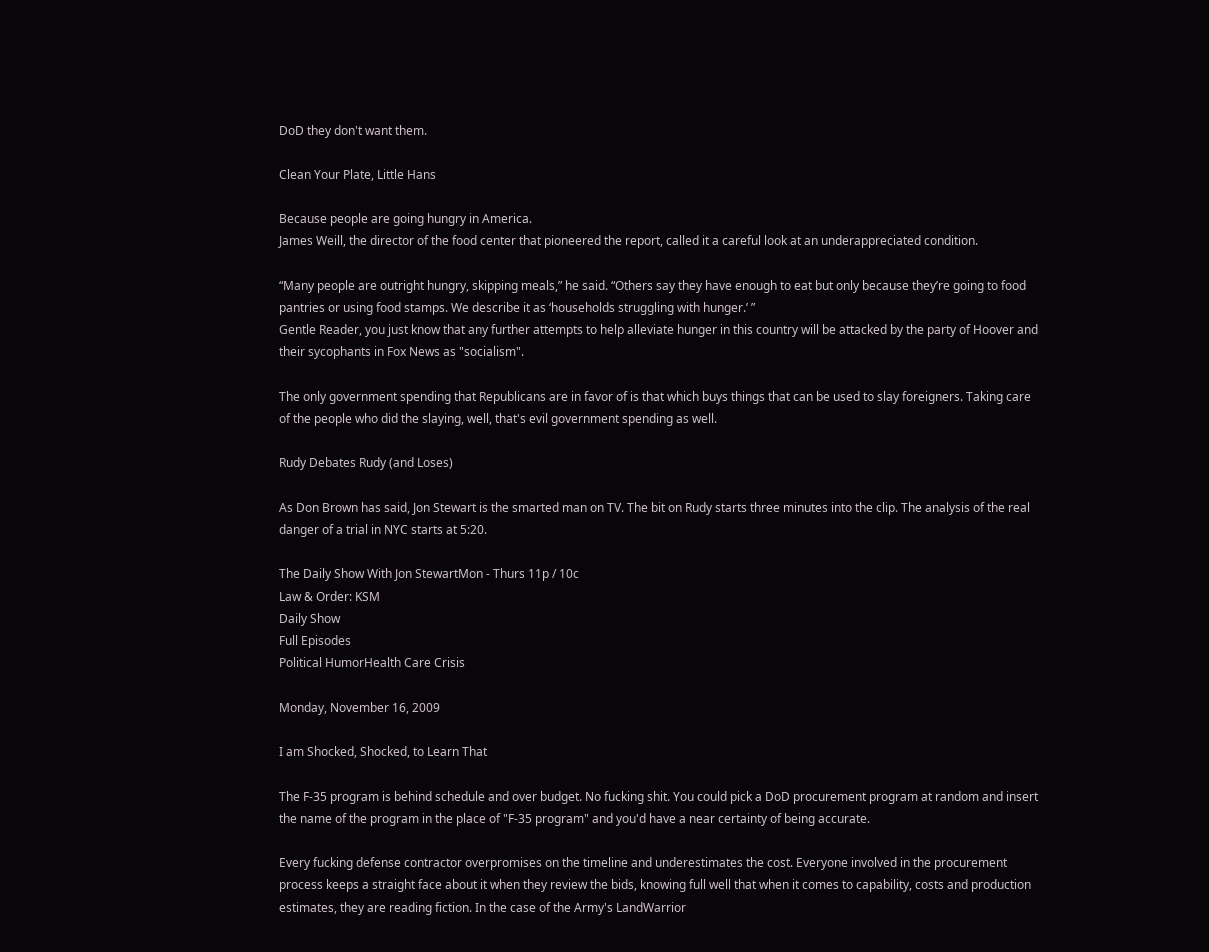DoD they don't want them.

Clean Your Plate, Little Hans

Because people are going hungry in America.
James Weill, the director of the food center that pioneered the report, called it a careful look at an underappreciated condition.

“Many people are outright hungry, skipping meals,” he said. “Others say they have enough to eat but only because they’re going to food pantries or using food stamps. We describe it as ‘households struggling with hunger.’ ”
Gentle Reader, you just know that any further attempts to help alleviate hunger in this country will be attacked by the party of Hoover and their sycophants in Fox News as "socialism".

The only government spending that Republicans are in favor of is that which buys things that can be used to slay foreigners. Taking care of the people who did the slaying, well, that's evil government spending as well.

Rudy Debates Rudy (and Loses)

As Don Brown has said, Jon Stewart is the smarted man on TV. The bit on Rudy starts three minutes into the clip. The analysis of the real danger of a trial in NYC starts at 5:20.

The Daily Show With Jon StewartMon - Thurs 11p / 10c
Law & Order: KSM
Daily Show
Full Episodes
Political HumorHealth Care Crisis

Monday, November 16, 2009

I am Shocked, Shocked, to Learn That

The F-35 program is behind schedule and over budget. No fucking shit. You could pick a DoD procurement program at random and insert the name of the program in the place of "F-35 program" and you'd have a near certainty of being accurate.

Every fucking defense contractor overpromises on the timeline and underestimates the cost. Everyone involved in the procurement process keeps a straight face about it when they review the bids, knowing full well that when it comes to capability, costs and production estimates, they are reading fiction. In the case of the Army's LandWarrior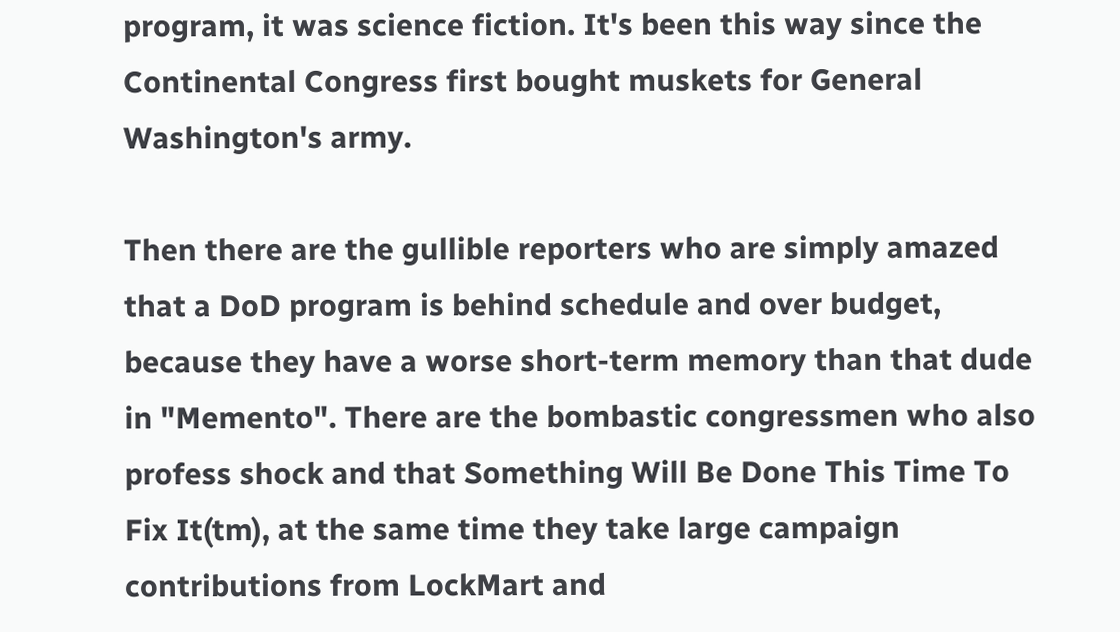program, it was science fiction. It's been this way since the Continental Congress first bought muskets for General Washington's army.

Then there are the gullible reporters who are simply amazed that a DoD program is behind schedule and over budget, because they have a worse short-term memory than that dude in "Memento". There are the bombastic congressmen who also profess shock and that Something Will Be Done This Time To Fix It(tm), at the same time they take large campaign contributions from LockMart and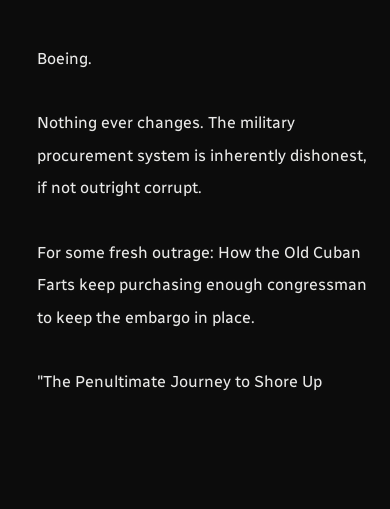Boeing.

Nothing ever changes. The military procurement system is inherently dishonest, if not outright corrupt.

For some fresh outrage: How the Old Cuban Farts keep purchasing enough congressman to keep the embargo in place.

"The Penultimate Journey to Shore Up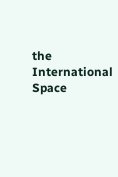the International Space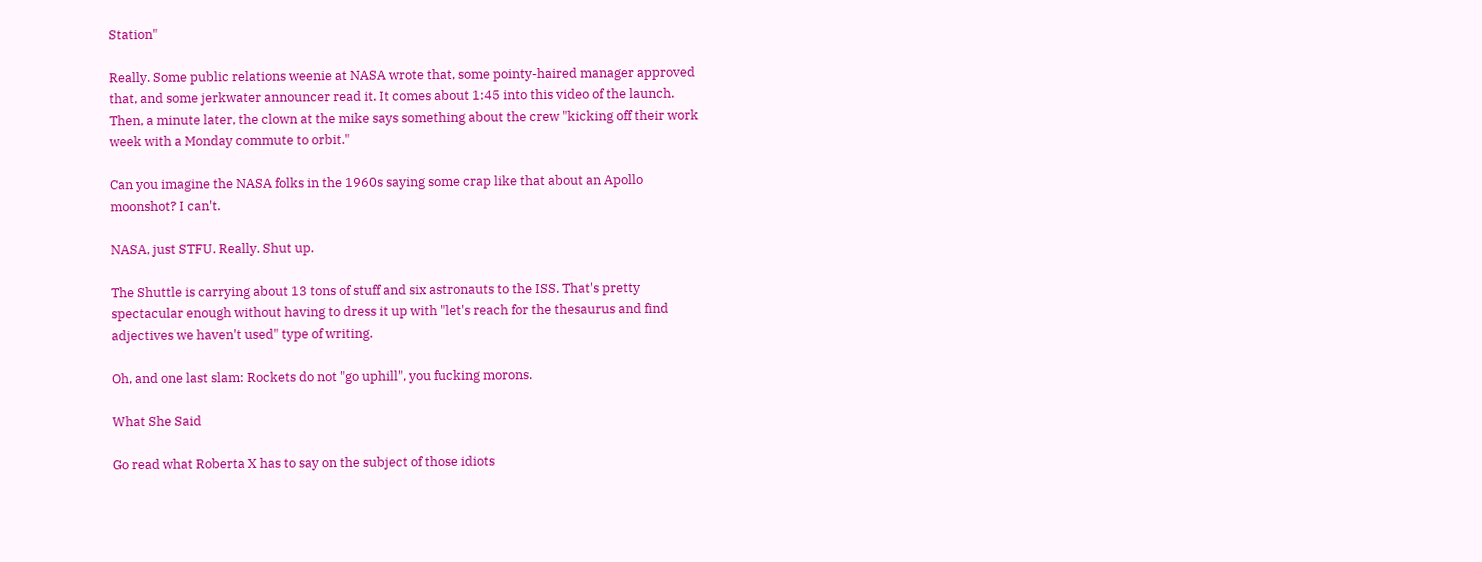Station"

Really. Some public relations weenie at NASA wrote that, some pointy-haired manager approved that, and some jerkwater announcer read it. It comes about 1:45 into this video of the launch. Then, a minute later, the clown at the mike says something about the crew "kicking off their work week with a Monday commute to orbit."

Can you imagine the NASA folks in the 1960s saying some crap like that about an Apollo moonshot? I can't.

NASA, just STFU. Really. Shut up.

The Shuttle is carrying about 13 tons of stuff and six astronauts to the ISS. That's pretty spectacular enough without having to dress it up with "let's reach for the thesaurus and find adjectives we haven't used" type of writing.

Oh, and one last slam: Rockets do not "go uphill", you fucking morons.

What She Said

Go read what Roberta X has to say on the subject of those idiots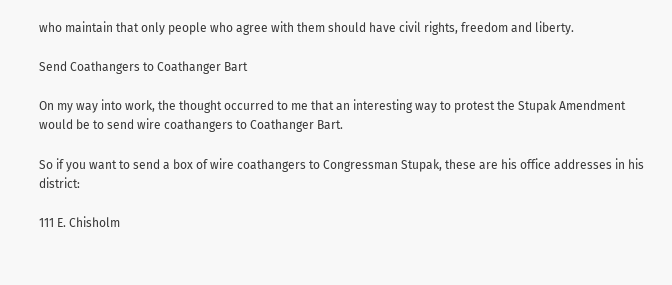who maintain that only people who agree with them should have civil rights, freedom and liberty.

Send Coathangers to Coathanger Bart

On my way into work, the thought occurred to me that an interesting way to protest the Stupak Amendment would be to send wire coathangers to Coathanger Bart.

So if you want to send a box of wire coathangers to Congressman Stupak, these are his office addresses in his district:

111 E. Chisholm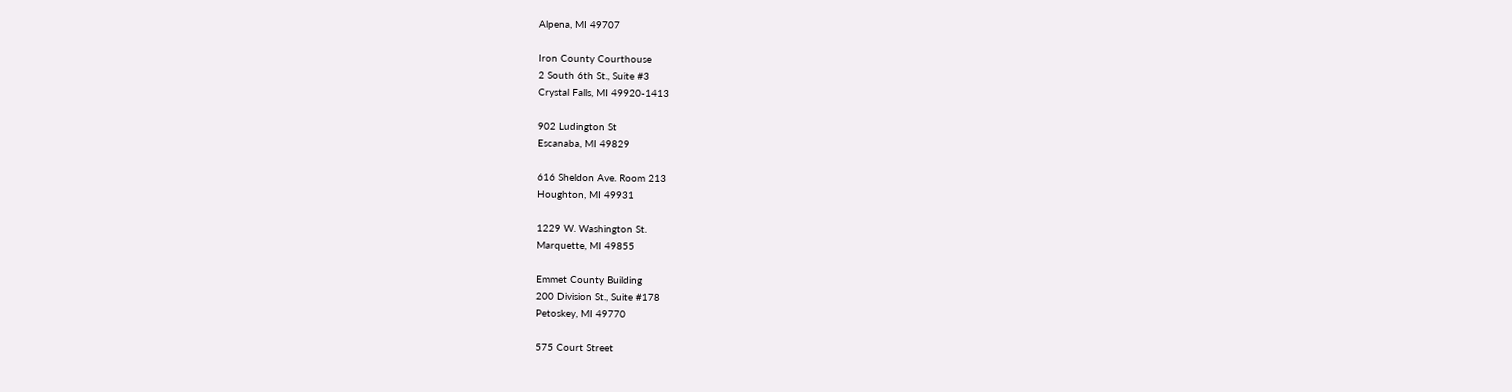Alpena, MI 49707

Iron County Courthouse
2 South 6th St., Suite #3
Crystal Falls, MI 49920-1413

902 Ludington St
Escanaba, MI 49829

616 Sheldon Ave. Room 213
Houghton, MI 49931

1229 W. Washington St.
Marquette, MI 49855

Emmet County Building
200 Division St., Suite #178
Petoskey, MI 49770

575 Court Street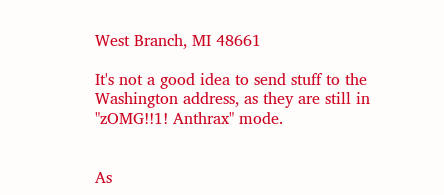West Branch, MI 48661

It's not a good idea to send stuff to the Washington address, as they are still in "zOMG!!1! Anthrax" mode.


As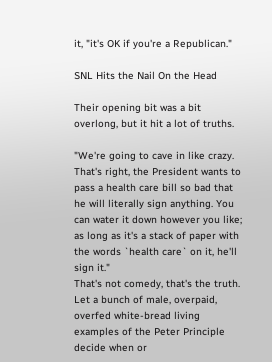it, "it's OK if you're a Republican."

SNL Hits the Nail On the Head

Their opening bit was a bit overlong, but it hit a lot of truths.

"We're going to cave in like crazy. That's right, the President wants to pass a health care bill so bad that he will literally sign anything. You can water it down however you like; as long as it's a stack of paper with the words `health care` on it, he'll sign it."
That's not comedy, that's the truth. Let a bunch of male, overpaid, overfed white-bread living examples of the Peter Principle decide when or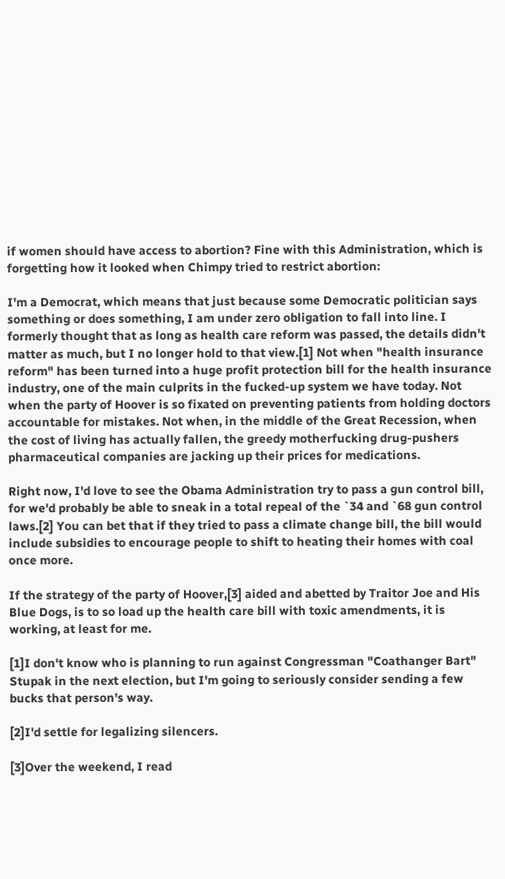if women should have access to abortion? Fine with this Administration, which is forgetting how it looked when Chimpy tried to restrict abortion:

I'm a Democrat, which means that just because some Democratic politician says something or does something, I am under zero obligation to fall into line. I formerly thought that as long as health care reform was passed, the details didn't matter as much, but I no longer hold to that view.[1] Not when "health insurance reform" has been turned into a huge profit protection bill for the health insurance industry, one of the main culprits in the fucked-up system we have today. Not when the party of Hoover is so fixated on preventing patients from holding doctors accountable for mistakes. Not when, in the middle of the Great Recession, when the cost of living has actually fallen, the greedy motherfucking drug-pushers pharmaceutical companies are jacking up their prices for medications.

Right now, I'd love to see the Obama Administration try to pass a gun control bill, for we'd probably be able to sneak in a total repeal of the `34 and `68 gun control laws.[2] You can bet that if they tried to pass a climate change bill, the bill would include subsidies to encourage people to shift to heating their homes with coal once more.

If the strategy of the party of Hoover,[3] aided and abetted by Traitor Joe and His Blue Dogs, is to so load up the health care bill with toxic amendments, it is working, at least for me.

[1]I don't know who is planning to run against Congressman "Coathanger Bart" Stupak in the next election, but I'm going to seriously consider sending a few bucks that person's way.

[2]I'd settle for legalizing silencers.

[3]Over the weekend, I read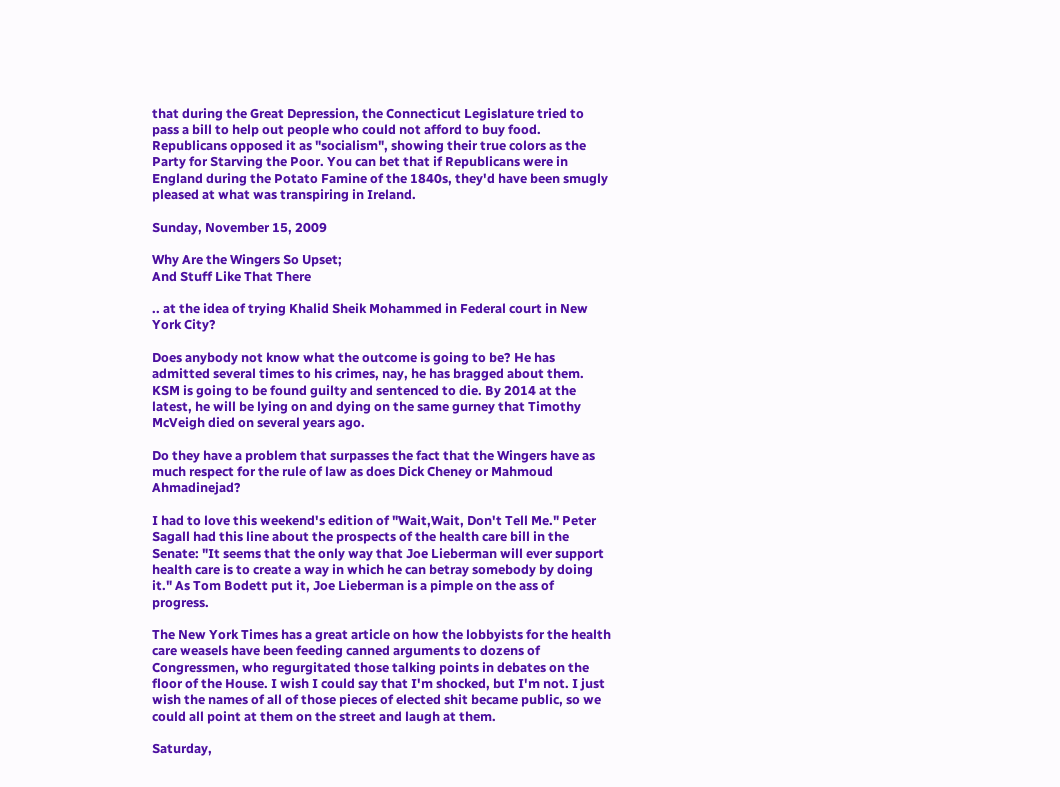that during the Great Depression, the Connecticut Legislature tried to pass a bill to help out people who could not afford to buy food. Republicans opposed it as "socialism", showing their true colors as the Party for Starving the Poor. You can bet that if Republicans were in England during the Potato Famine of the 1840s, they'd have been smugly pleased at what was transpiring in Ireland.

Sunday, November 15, 2009

Why Are the Wingers So Upset;
And Stuff Like That There

.. at the idea of trying Khalid Sheik Mohammed in Federal court in New York City?

Does anybody not know what the outcome is going to be? He has admitted several times to his crimes, nay, he has bragged about them. KSM is going to be found guilty and sentenced to die. By 2014 at the latest, he will be lying on and dying on the same gurney that Timothy McVeigh died on several years ago.

Do they have a problem that surpasses the fact that the Wingers have as much respect for the rule of law as does Dick Cheney or Mahmoud Ahmadinejad?

I had to love this weekend's edition of "Wait,Wait, Don't Tell Me." Peter Sagall had this line about the prospects of the health care bill in the Senate: "It seems that the only way that Joe Lieberman will ever support health care is to create a way in which he can betray somebody by doing it." As Tom Bodett put it, Joe Lieberman is a pimple on the ass of progress.

The New York Times has a great article on how the lobbyists for the health care weasels have been feeding canned arguments to dozens of Congressmen, who regurgitated those talking points in debates on the floor of the House. I wish I could say that I'm shocked, but I'm not. I just wish the names of all of those pieces of elected shit became public, so we could all point at them on the street and laugh at them.

Saturday,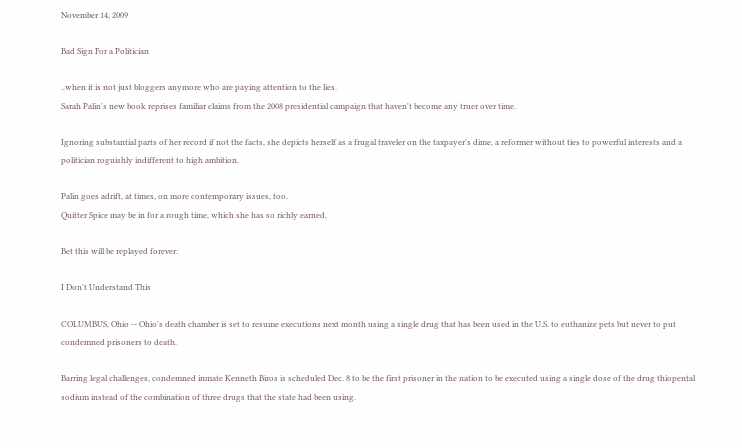November 14, 2009

Bad Sign For a Politician

..when it is not just bloggers anymore who are paying attention to the lies.
Sarah Palin's new book reprises familiar claims from the 2008 presidential campaign that haven't become any truer over time.

Ignoring substantial parts of her record if not the facts, she depicts herself as a frugal traveler on the taxpayer's dime, a reformer without ties to powerful interests and a politician roguishly indifferent to high ambition.

Palin goes adrift, at times, on more contemporary issues, too.
Quitter Spice may be in for a rough time, which she has so richly earned.

Bet this will be replayed forever:

I Don't Understand This

COLUMBUS, Ohio -- Ohio's death chamber is set to resume executions next month using a single drug that has been used in the U.S. to euthanize pets but never to put condemned prisoners to death.

Barring legal challenges, condemned inmate Kenneth Biros is scheduled Dec. 8 to be the first prisoner in the nation to be executed using a single dose of the drug thiopental sodium instead of the combination of three drugs that the state had been using.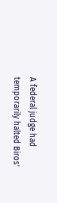A federal judge had temporarily halted Biros'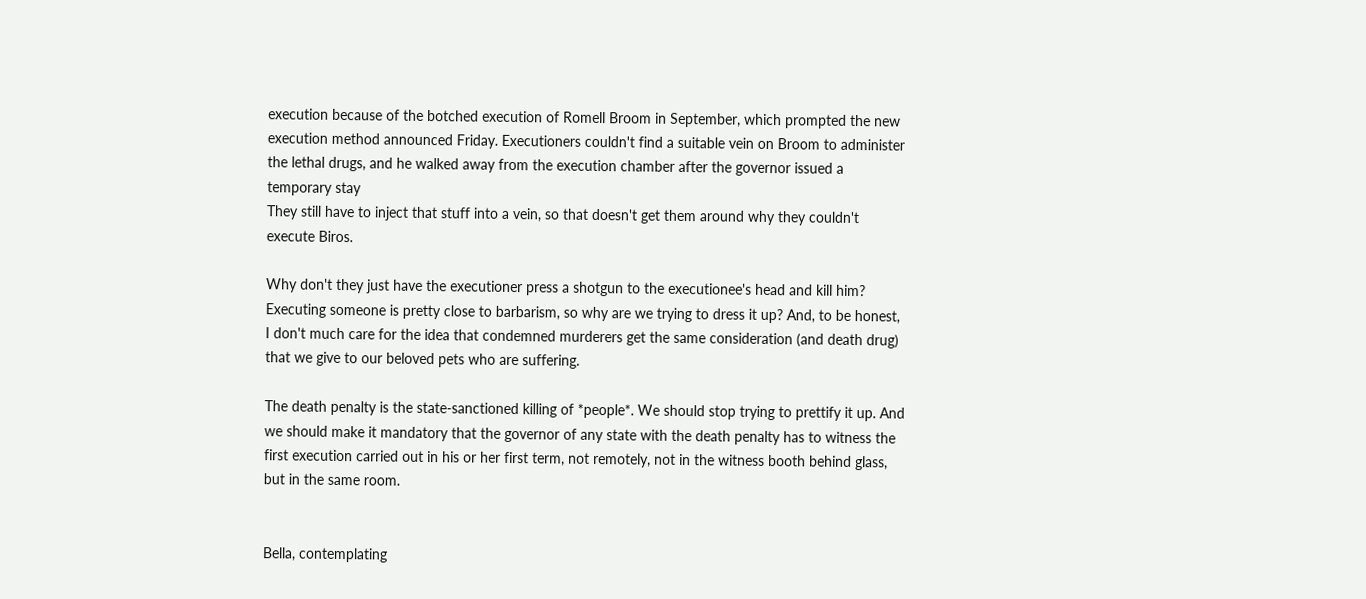execution because of the botched execution of Romell Broom in September, which prompted the new execution method announced Friday. Executioners couldn't find a suitable vein on Broom to administer the lethal drugs, and he walked away from the execution chamber after the governor issued a temporary stay
They still have to inject that stuff into a vein, so that doesn't get them around why they couldn't execute Biros.

Why don't they just have the executioner press a shotgun to the executionee's head and kill him? Executing someone is pretty close to barbarism, so why are we trying to dress it up? And, to be honest, I don't much care for the idea that condemned murderers get the same consideration (and death drug) that we give to our beloved pets who are suffering.

The death penalty is the state-sanctioned killing of *people*. We should stop trying to prettify it up. And we should make it mandatory that the governor of any state with the death penalty has to witness the first execution carried out in his or her first term, not remotely, not in the witness booth behind glass, but in the same room.


Bella, contemplating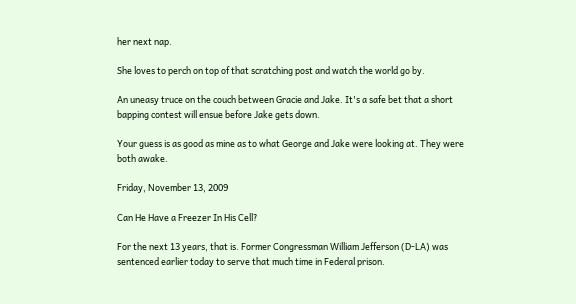her next nap.

She loves to perch on top of that scratching post and watch the world go by.

An uneasy truce on the couch between Gracie and Jake. It's a safe bet that a short bapping contest will ensue before Jake gets down.

Your guess is as good as mine as to what George and Jake were looking at. They were both awake.

Friday, November 13, 2009

Can He Have a Freezer In His Cell?

For the next 13 years, that is. Former Congressman William Jefferson (D-LA) was sentenced earlier today to serve that much time in Federal prison.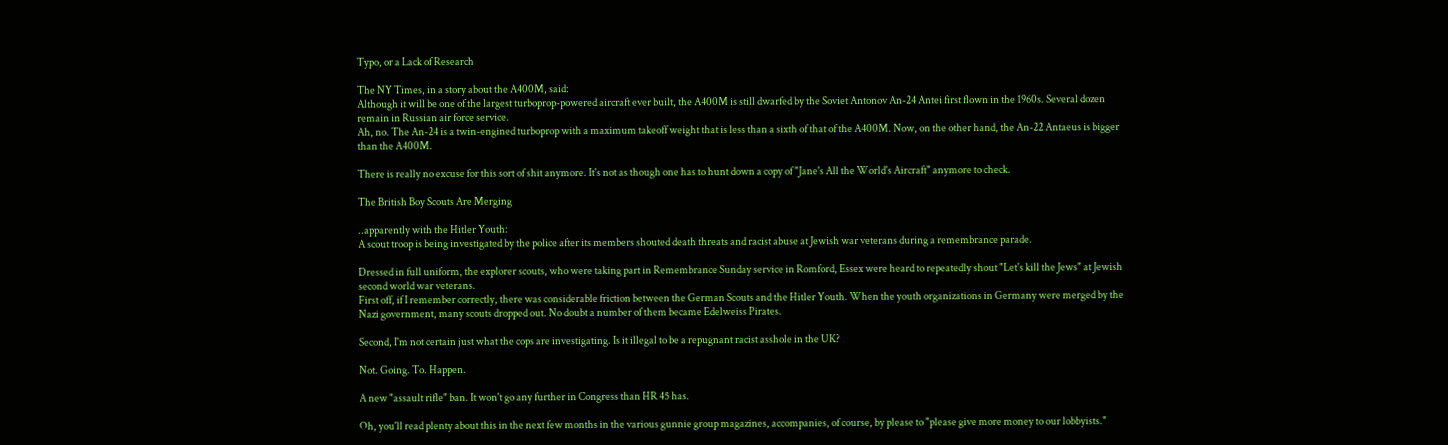Typo, or a Lack of Research

The NY Times, in a story about the A400M, said:
Although it will be one of the largest turboprop-powered aircraft ever built, the A400M is still dwarfed by the Soviet Antonov An-24 Antei first flown in the 1960s. Several dozen remain in Russian air force service.
Ah, no. The An-24 is a twin-engined turboprop with a maximum takeoff weight that is less than a sixth of that of the A400M. Now, on the other hand, the An-22 Antaeus is bigger than the A400M.

There is really no excuse for this sort of shit anymore. It's not as though one has to hunt down a copy of "Jane's All the World's Aircraft" anymore to check.

The British Boy Scouts Are Merging

..apparently with the Hitler Youth:
A scout troop is being investigated by the police after its members shouted death threats and racist abuse at Jewish war veterans during a remembrance parade.

Dressed in full uniform, the explorer scouts, who were taking part in Remembrance Sunday service in Romford, Essex were heard to repeatedly shout "Let's kill the Jews" at Jewish second world war veterans.
First off, if I remember correctly, there was considerable friction between the German Scouts and the Hitler Youth. When the youth organizations in Germany were merged by the Nazi government, many scouts dropped out. No doubt a number of them became Edelweiss Pirates.

Second, I'm not certain just what the cops are investigating. Is it illegal to be a repugnant racist asshole in the UK?

Not. Going. To. Happen.

A new "assault rifle" ban. It won't go any further in Congress than HR 45 has.

Oh, you'll read plenty about this in the next few months in the various gunnie group magazines, accompanies, of course, by please to "please give more money to our lobbyists."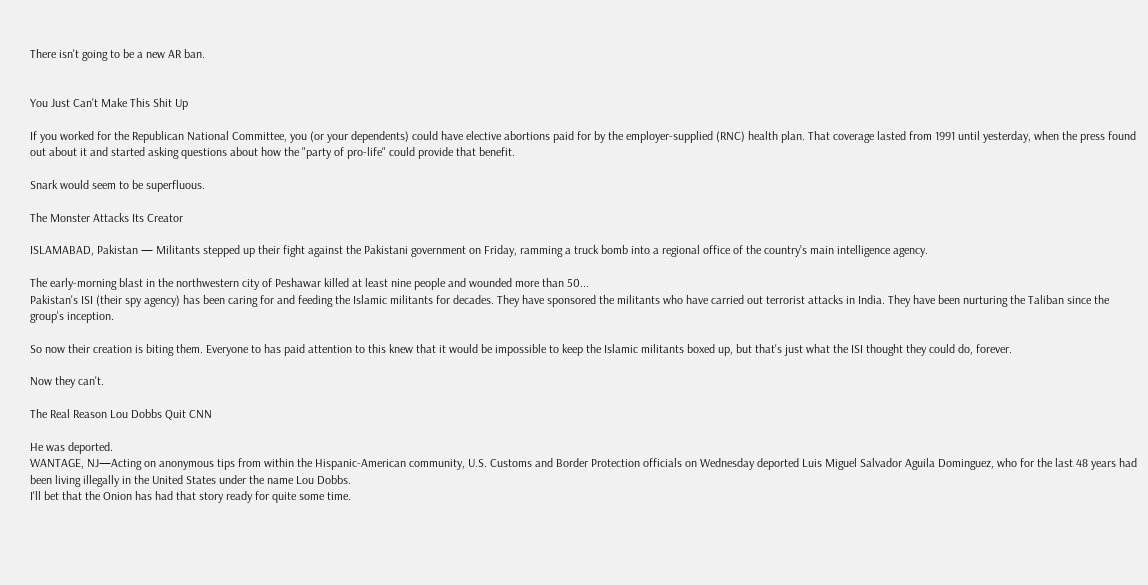There isn't going to be a new AR ban.


You Just Can't Make This Shit Up

If you worked for the Republican National Committee, you (or your dependents) could have elective abortions paid for by the employer-supplied (RNC) health plan. That coverage lasted from 1991 until yesterday, when the press found out about it and started asking questions about how the "party of pro-life" could provide that benefit.

Snark would seem to be superfluous.

The Monster Attacks Its Creator

ISLAMABAD, Pakistan — Militants stepped up their fight against the Pakistani government on Friday, ramming a truck bomb into a regional office of the country’s main intelligence agency.

The early-morning blast in the northwestern city of Peshawar killed at least nine people and wounded more than 50...
Pakistan's ISI (their spy agency) has been caring for and feeding the Islamic militants for decades. They have sponsored the militants who have carried out terrorist attacks in India. They have been nurturing the Taliban since the group's inception.

So now their creation is biting them. Everyone to has paid attention to this knew that it would be impossible to keep the Islamic militants boxed up, but that's just what the ISI thought they could do, forever.

Now they can't.

The Real Reason Lou Dobbs Quit CNN

He was deported.
WANTAGE, NJ—Acting on anonymous tips from within the Hispanic-American community, U.S. Customs and Border Protection officials on Wednesday deported Luis Miguel Salvador Aguila Dominguez, who for the last 48 years had been living illegally in the United States under the name Lou Dobbs.
I'll bet that the Onion has had that story ready for quite some time.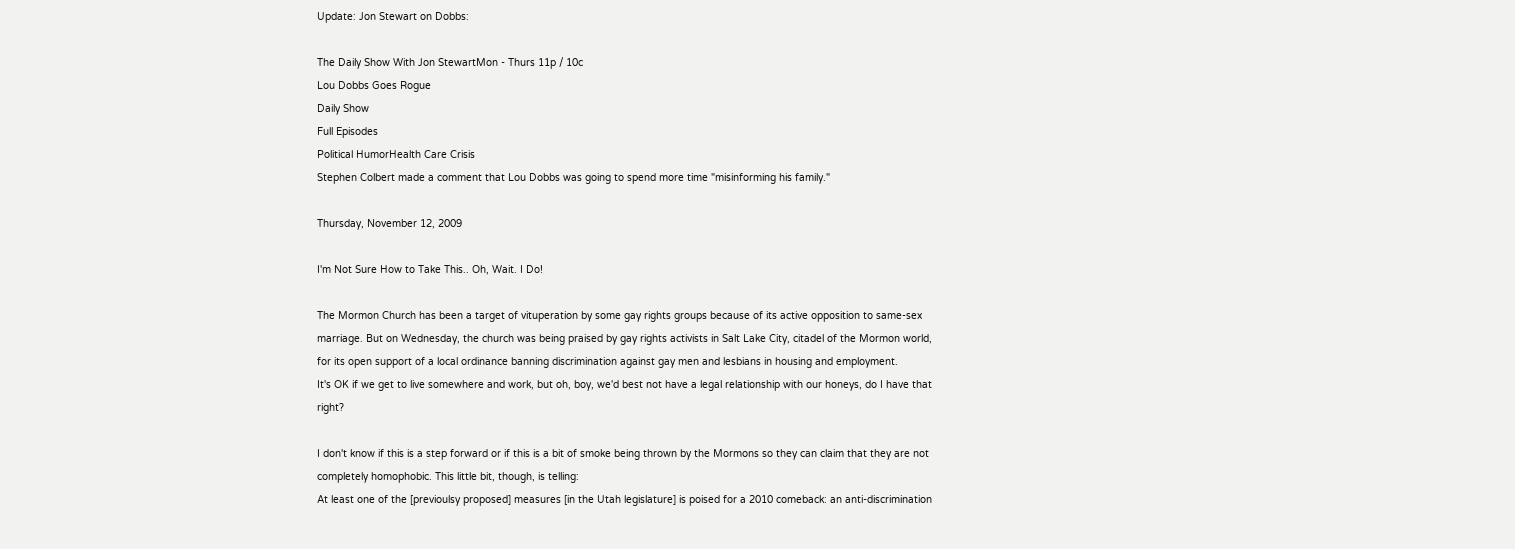Update: Jon Stewart on Dobbs:

The Daily Show With Jon StewartMon - Thurs 11p / 10c
Lou Dobbs Goes Rogue
Daily Show
Full Episodes
Political HumorHealth Care Crisis
Stephen Colbert made a comment that Lou Dobbs was going to spend more time "misinforming his family."

Thursday, November 12, 2009

I'm Not Sure How to Take This.. Oh, Wait. I Do!

The Mormon Church has been a target of vituperation by some gay rights groups because of its active opposition to same-sex marriage. But on Wednesday, the church was being praised by gay rights activists in Salt Lake City, citadel of the Mormon world, for its open support of a local ordinance banning discrimination against gay men and lesbians in housing and employment.
It's OK if we get to live somewhere and work, but oh, boy, we'd best not have a legal relationship with our honeys, do I have that right?

I don't know if this is a step forward or if this is a bit of smoke being thrown by the Mormons so they can claim that they are not completely homophobic. This little bit, though, is telling:
At least one of the [previoulsy proposed] measures [in the Utah legislature] is poised for a 2010 comeback: an anti-discrimination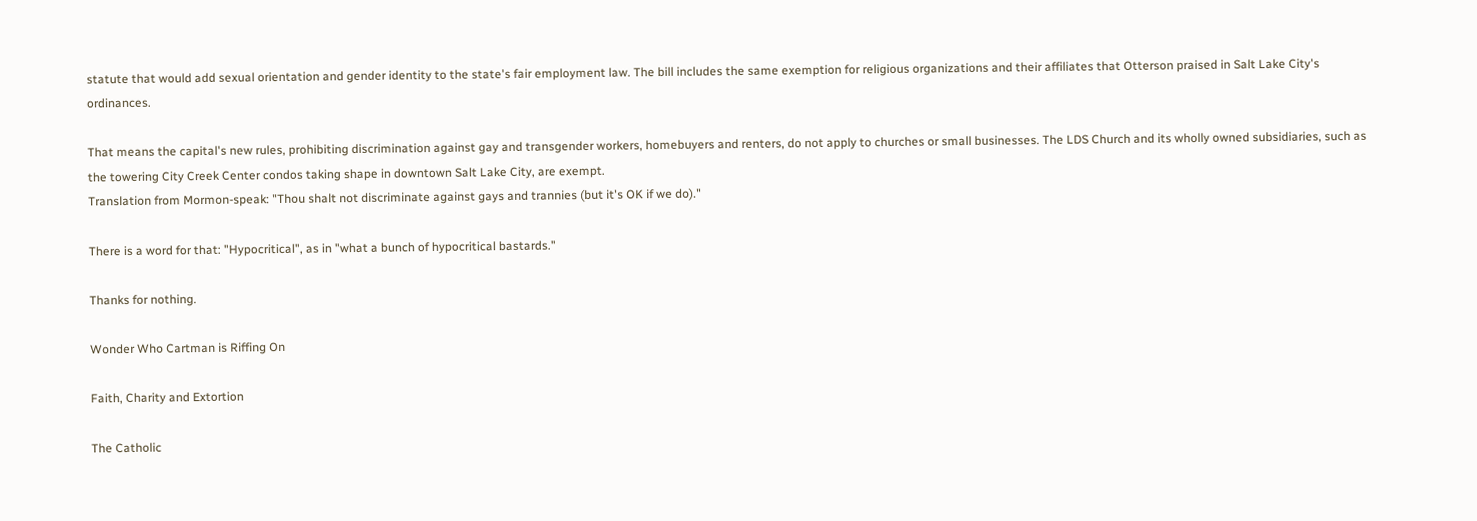statute that would add sexual orientation and gender identity to the state's fair employment law. The bill includes the same exemption for religious organizations and their affiliates that Otterson praised in Salt Lake City's ordinances.

That means the capital's new rules, prohibiting discrimination against gay and transgender workers, homebuyers and renters, do not apply to churches or small businesses. The LDS Church and its wholly owned subsidiaries, such as the towering City Creek Center condos taking shape in downtown Salt Lake City, are exempt.
Translation from Mormon-speak: "Thou shalt not discriminate against gays and trannies (but it's OK if we do)."

There is a word for that: "Hypocritical", as in "what a bunch of hypocritical bastards."

Thanks for nothing.

Wonder Who Cartman is Riffing On

Faith, Charity and Extortion

The Catholic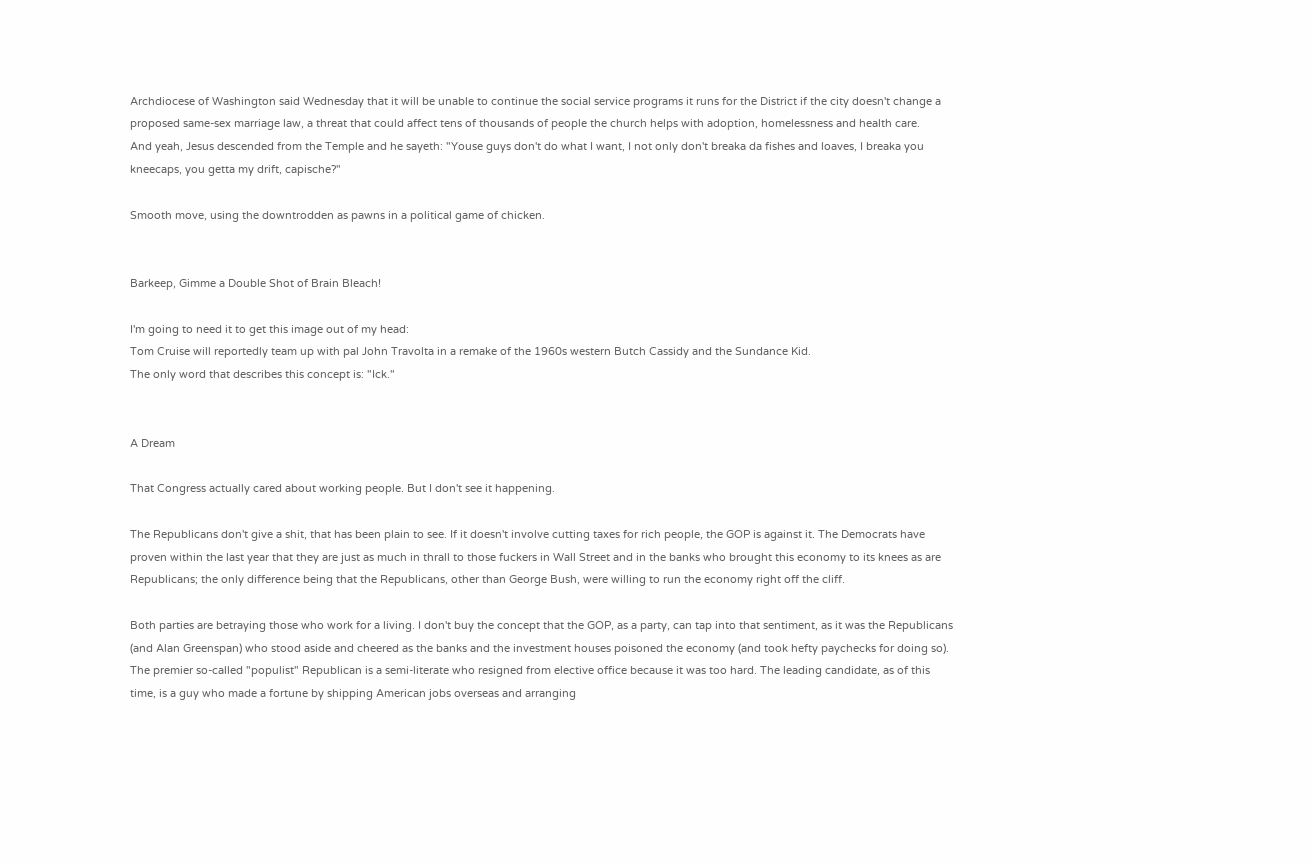Archdiocese of Washington said Wednesday that it will be unable to continue the social service programs it runs for the District if the city doesn't change a proposed same-sex marriage law, a threat that could affect tens of thousands of people the church helps with adoption, homelessness and health care.
And yeah, Jesus descended from the Temple and he sayeth: "Youse guys don't do what I want, I not only don't breaka da fishes and loaves, I breaka you kneecaps, you getta my drift, capische?"

Smooth move, using the downtrodden as pawns in a political game of chicken.


Barkeep, Gimme a Double Shot of Brain Bleach!

I'm going to need it to get this image out of my head:
Tom Cruise will reportedly team up with pal John Travolta in a remake of the 1960s western Butch Cassidy and the Sundance Kid.
The only word that describes this concept is: "Ick."


A Dream

That Congress actually cared about working people. But I don't see it happening.

The Republicans don't give a shit, that has been plain to see. If it doesn't involve cutting taxes for rich people, the GOP is against it. The Democrats have proven within the last year that they are just as much in thrall to those fuckers in Wall Street and in the banks who brought this economy to its knees as are Republicans; the only difference being that the Republicans, other than George Bush, were willing to run the economy right off the cliff.

Both parties are betraying those who work for a living. I don't buy the concept that the GOP, as a party, can tap into that sentiment, as it was the Republicans (and Alan Greenspan) who stood aside and cheered as the banks and the investment houses poisoned the economy (and took hefty paychecks for doing so). The premier so-called "populist" Republican is a semi-literate who resigned from elective office because it was too hard. The leading candidate, as of this time, is a guy who made a fortune by shipping American jobs overseas and arranging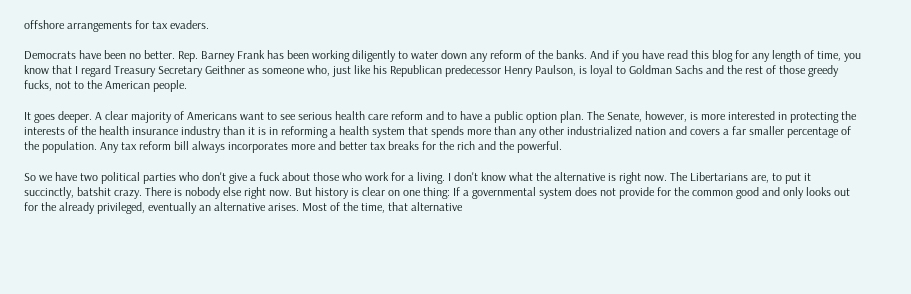offshore arrangements for tax evaders.

Democrats have been no better. Rep. Barney Frank has been working diligently to water down any reform of the banks. And if you have read this blog for any length of time, you know that I regard Treasury Secretary Geithner as someone who, just like his Republican predecessor Henry Paulson, is loyal to Goldman Sachs and the rest of those greedy fucks, not to the American people.

It goes deeper. A clear majority of Americans want to see serious health care reform and to have a public option plan. The Senate, however, is more interested in protecting the interests of the health insurance industry than it is in reforming a health system that spends more than any other industrialized nation and covers a far smaller percentage of the population. Any tax reform bill always incorporates more and better tax breaks for the rich and the powerful.

So we have two political parties who don't give a fuck about those who work for a living. I don't know what the alternative is right now. The Libertarians are, to put it succinctly, batshit crazy. There is nobody else right now. But history is clear on one thing: If a governmental system does not provide for the common good and only looks out for the already privileged, eventually an alternative arises. Most of the time, that alternative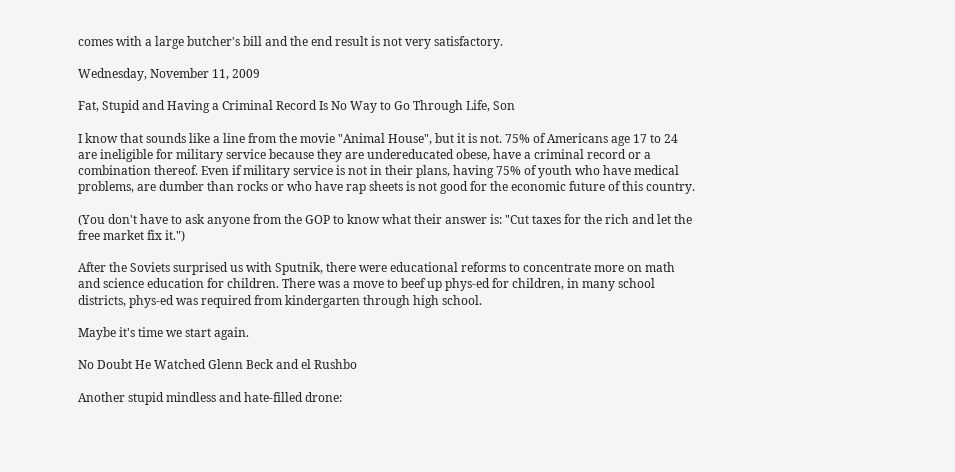comes with a large butcher's bill and the end result is not very satisfactory.

Wednesday, November 11, 2009

Fat, Stupid and Having a Criminal Record Is No Way to Go Through Life, Son

I know that sounds like a line from the movie "Animal House", but it is not. 75% of Americans age 17 to 24 are ineligible for military service because they are undereducated obese, have a criminal record or a combination thereof. Even if military service is not in their plans, having 75% of youth who have medical problems, are dumber than rocks or who have rap sheets is not good for the economic future of this country.

(You don't have to ask anyone from the GOP to know what their answer is: "Cut taxes for the rich and let the free market fix it.")

After the Soviets surprised us with Sputnik, there were educational reforms to concentrate more on math and science education for children. There was a move to beef up phys-ed for children, in many school districts, phys-ed was required from kindergarten through high school.

Maybe it's time we start again.

No Doubt He Watched Glenn Beck and el Rushbo

Another stupid mindless and hate-filled drone: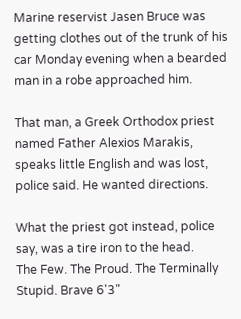Marine reservist Jasen Bruce was getting clothes out of the trunk of his car Monday evening when a bearded man in a robe approached him.

That man, a Greek Orthodox priest named Father Alexios Marakis, speaks little English and was lost, police said. He wanted directions.

What the priest got instead, police say, was a tire iron to the head.
The Few. The Proud. The Terminally Stupid. Brave 6'3"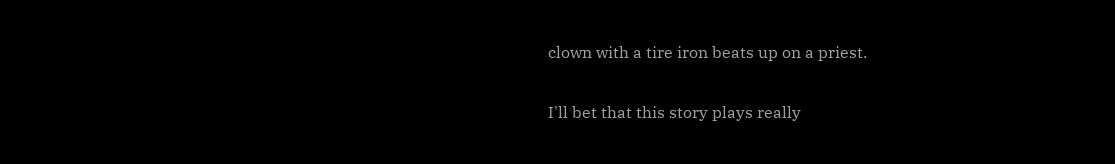clown with a tire iron beats up on a priest.

I'll bet that this story plays really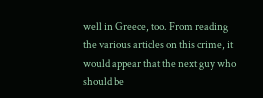well in Greece, too. From reading the various articles on this crime, it would appear that the next guy who should be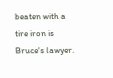beaten with a tire iron is Bruce's lawyer.